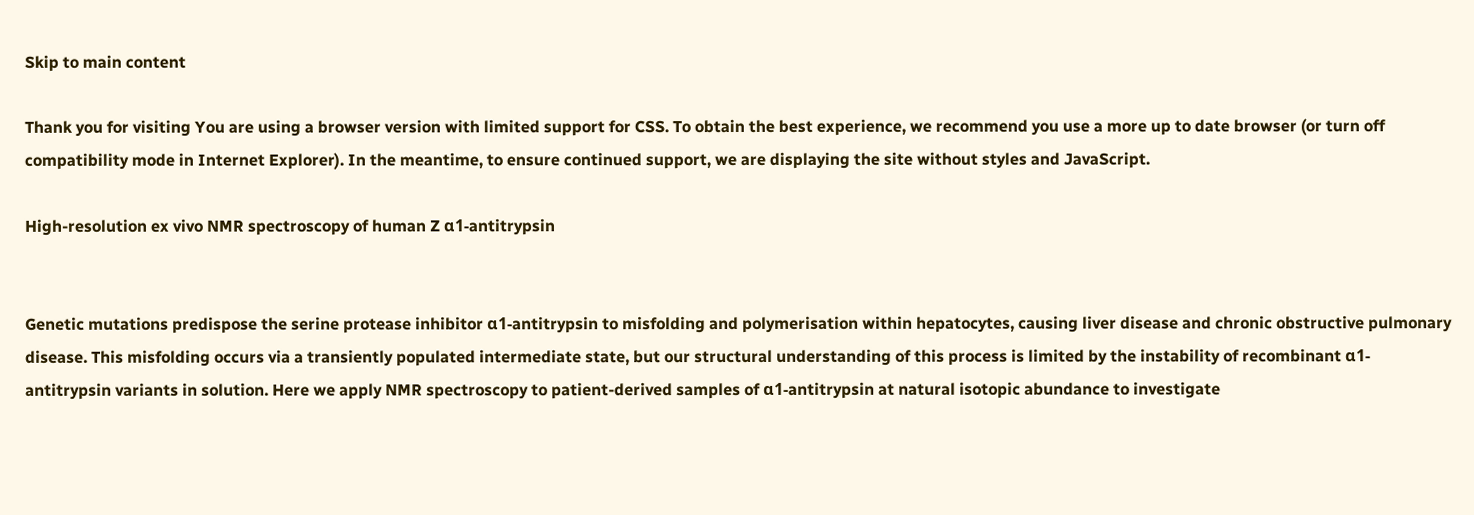Skip to main content

Thank you for visiting You are using a browser version with limited support for CSS. To obtain the best experience, we recommend you use a more up to date browser (or turn off compatibility mode in Internet Explorer). In the meantime, to ensure continued support, we are displaying the site without styles and JavaScript.

High-resolution ex vivo NMR spectroscopy of human Z α1-antitrypsin


Genetic mutations predispose the serine protease inhibitor α1-antitrypsin to misfolding and polymerisation within hepatocytes, causing liver disease and chronic obstructive pulmonary disease. This misfolding occurs via a transiently populated intermediate state, but our structural understanding of this process is limited by the instability of recombinant α1-antitrypsin variants in solution. Here we apply NMR spectroscopy to patient-derived samples of α1-antitrypsin at natural isotopic abundance to investigate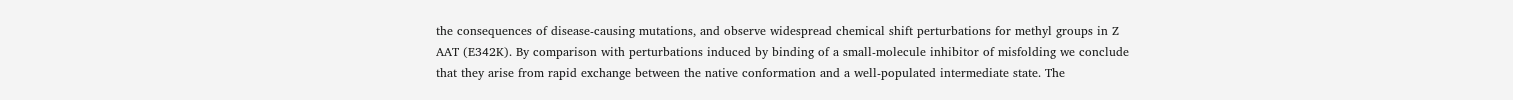the consequences of disease-causing mutations, and observe widespread chemical shift perturbations for methyl groups in Z AAT (E342K). By comparison with perturbations induced by binding of a small-molecule inhibitor of misfolding we conclude that they arise from rapid exchange between the native conformation and a well-populated intermediate state. The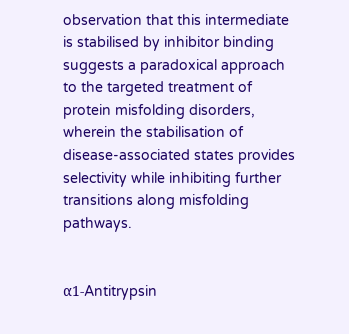observation that this intermediate is stabilised by inhibitor binding suggests a paradoxical approach to the targeted treatment of protein misfolding disorders, wherein the stabilisation of disease-associated states provides selectivity while inhibiting further transitions along misfolding pathways.


α1-Antitrypsin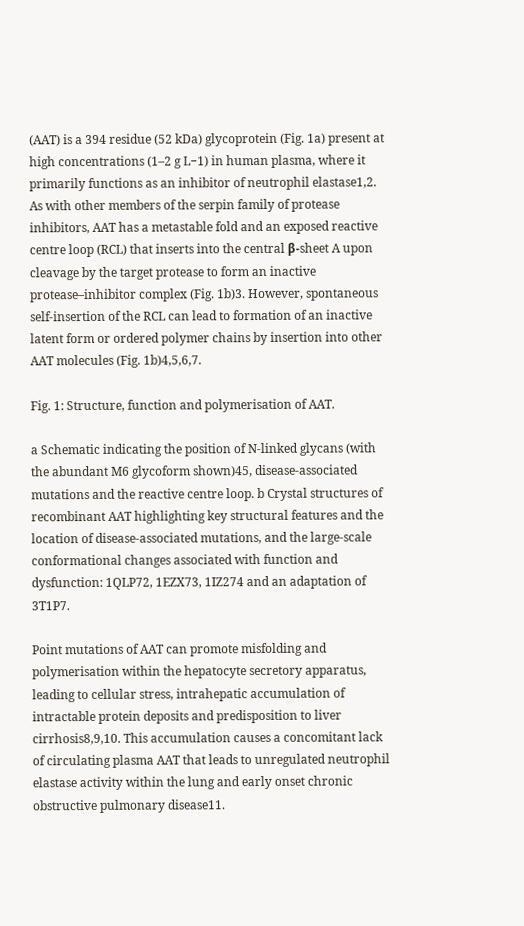(AAT) is a 394 residue (52 kDa) glycoprotein (Fig. 1a) present at high concentrations (1–2 g L−1) in human plasma, where it primarily functions as an inhibitor of neutrophil elastase1,2. As with other members of the serpin family of protease inhibitors, AAT has a metastable fold and an exposed reactive centre loop (RCL) that inserts into the central β-sheet A upon cleavage by the target protease to form an inactive protease–inhibitor complex (Fig. 1b)3. However, spontaneous self-insertion of the RCL can lead to formation of an inactive latent form or ordered polymer chains by insertion into other AAT molecules (Fig. 1b)4,5,6,7.

Fig. 1: Structure, function and polymerisation of AAT.

a Schematic indicating the position of N-linked glycans (with the abundant M6 glycoform shown)45, disease-associated mutations and the reactive centre loop. b Crystal structures of recombinant AAT highlighting key structural features and the location of disease-associated mutations, and the large-scale conformational changes associated with function and dysfunction: 1QLP72, 1EZX73, 1IZ274 and an adaptation of 3T1P7.

Point mutations of AAT can promote misfolding and polymerisation within the hepatocyte secretory apparatus, leading to cellular stress, intrahepatic accumulation of intractable protein deposits and predisposition to liver cirrhosis8,9,10. This accumulation causes a concomitant lack of circulating plasma AAT that leads to unregulated neutrophil elastase activity within the lung and early onset chronic obstructive pulmonary disease11.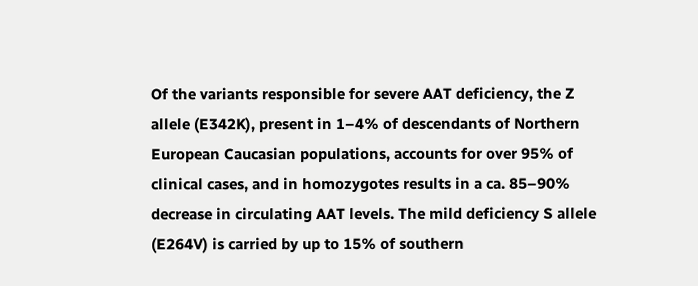Of the variants responsible for severe AAT deficiency, the Z allele (E342K), present in 1–4% of descendants of Northern European Caucasian populations, accounts for over 95% of clinical cases, and in homozygotes results in a ca. 85–90% decrease in circulating AAT levels. The mild deficiency S allele (E264V) is carried by up to 15% of southern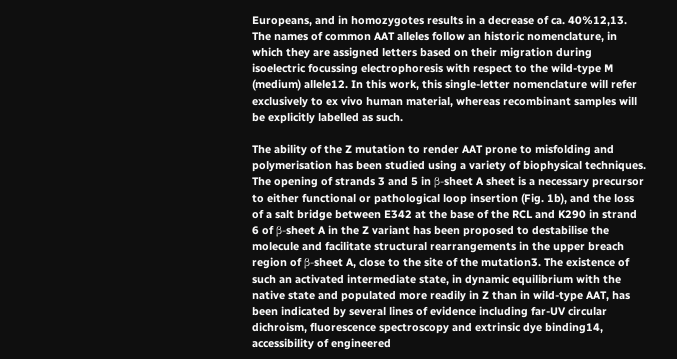Europeans, and in homozygotes results in a decrease of ca. 40%12,13. The names of common AAT alleles follow an historic nomenclature, in which they are assigned letters based on their migration during isoelectric focussing electrophoresis with respect to the wild-type M (medium) allele12. In this work, this single-letter nomenclature will refer exclusively to ex vivo human material, whereas recombinant samples will be explicitly labelled as such.

The ability of the Z mutation to render AAT prone to misfolding and polymerisation has been studied using a variety of biophysical techniques. The opening of strands 3 and 5 in β-sheet A sheet is a necessary precursor to either functional or pathological loop insertion (Fig. 1b), and the loss of a salt bridge between E342 at the base of the RCL and K290 in strand 6 of β-sheet A in the Z variant has been proposed to destabilise the molecule and facilitate structural rearrangements in the upper breach region of β-sheet A, close to the site of the mutation3. The existence of such an activated intermediate state, in dynamic equilibrium with the native state and populated more readily in Z than in wild-type AAT, has been indicated by several lines of evidence including far-UV circular dichroism, fluorescence spectroscopy and extrinsic dye binding14, accessibility of engineered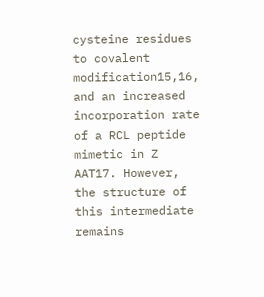cysteine residues to covalent modification15,16, and an increased incorporation rate of a RCL peptide mimetic in Z AAT17. However, the structure of this intermediate remains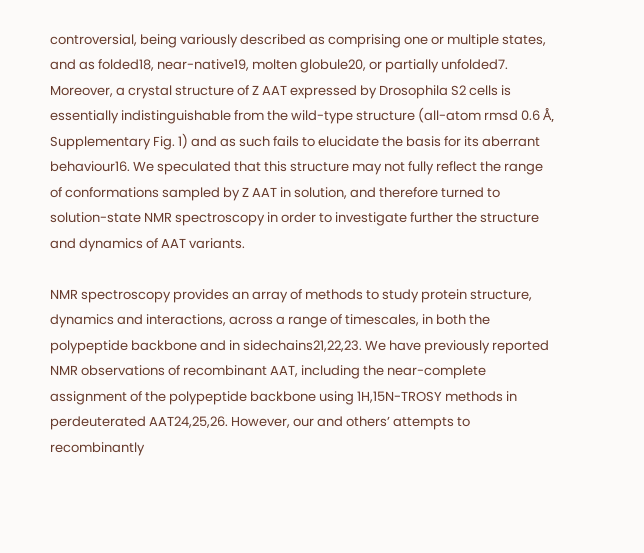controversial, being variously described as comprising one or multiple states, and as folded18, near-native19, molten globule20, or partially unfolded7. Moreover, a crystal structure of Z AAT expressed by Drosophila S2 cells is essentially indistinguishable from the wild-type structure (all-atom rmsd 0.6 Å, Supplementary Fig. 1) and as such fails to elucidate the basis for its aberrant behaviour16. We speculated that this structure may not fully reflect the range of conformations sampled by Z AAT in solution, and therefore turned to solution-state NMR spectroscopy in order to investigate further the structure and dynamics of AAT variants.

NMR spectroscopy provides an array of methods to study protein structure, dynamics and interactions, across a range of timescales, in both the polypeptide backbone and in sidechains21,22,23. We have previously reported NMR observations of recombinant AAT, including the near-complete assignment of the polypeptide backbone using 1H,15N-TROSY methods in perdeuterated AAT24,25,26. However, our and others’ attempts to recombinantly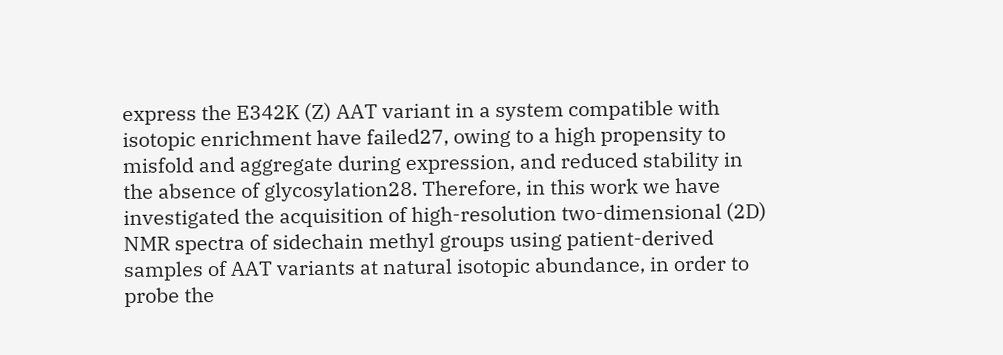express the E342K (Z) AAT variant in a system compatible with isotopic enrichment have failed27, owing to a high propensity to misfold and aggregate during expression, and reduced stability in the absence of glycosylation28. Therefore, in this work we have investigated the acquisition of high-resolution two-dimensional (2D) NMR spectra of sidechain methyl groups using patient-derived samples of AAT variants at natural isotopic abundance, in order to probe the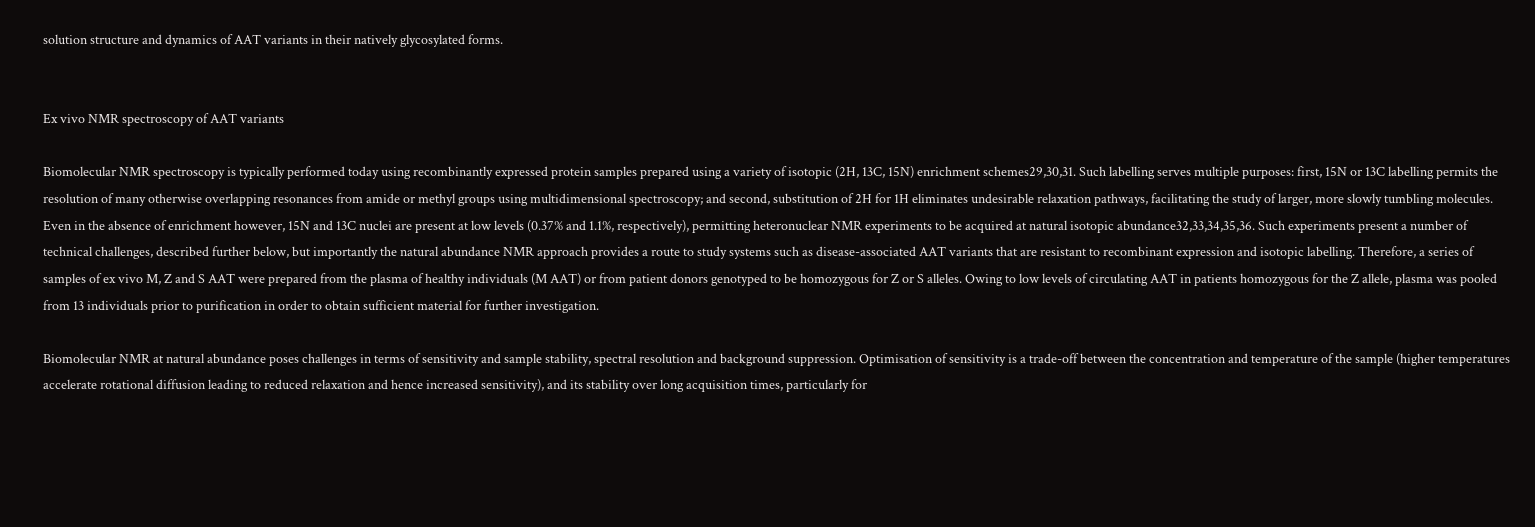solution structure and dynamics of AAT variants in their natively glycosylated forms.


Ex vivo NMR spectroscopy of AAT variants

Biomolecular NMR spectroscopy is typically performed today using recombinantly expressed protein samples prepared using a variety of isotopic (2H, 13C, 15N) enrichment schemes29,30,31. Such labelling serves multiple purposes: first, 15N or 13C labelling permits the resolution of many otherwise overlapping resonances from amide or methyl groups using multidimensional spectroscopy; and second, substitution of 2H for 1H eliminates undesirable relaxation pathways, facilitating the study of larger, more slowly tumbling molecules. Even in the absence of enrichment however, 15N and 13C nuclei are present at low levels (0.37% and 1.1%, respectively), permitting heteronuclear NMR experiments to be acquired at natural isotopic abundance32,33,34,35,36. Such experiments present a number of technical challenges, described further below, but importantly the natural abundance NMR approach provides a route to study systems such as disease-associated AAT variants that are resistant to recombinant expression and isotopic labelling. Therefore, a series of samples of ex vivo M, Z and S AAT were prepared from the plasma of healthy individuals (M AAT) or from patient donors genotyped to be homozygous for Z or S alleles. Owing to low levels of circulating AAT in patients homozygous for the Z allele, plasma was pooled from 13 individuals prior to purification in order to obtain sufficient material for further investigation.

Biomolecular NMR at natural abundance poses challenges in terms of sensitivity and sample stability, spectral resolution and background suppression. Optimisation of sensitivity is a trade-off between the concentration and temperature of the sample (higher temperatures accelerate rotational diffusion leading to reduced relaxation and hence increased sensitivity), and its stability over long acquisition times, particularly for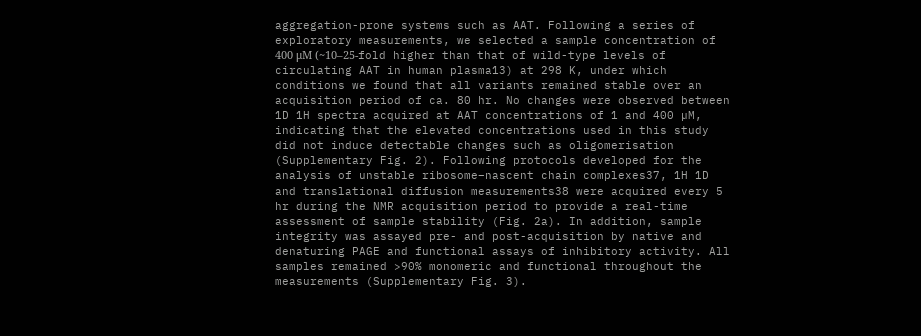aggregation-prone systems such as AAT. Following a series of exploratory measurements, we selected a sample concentration of 400 μM (~10–25-fold higher than that of wild-type levels of circulating AAT in human plasma13) at 298 K, under which conditions we found that all variants remained stable over an acquisition period of ca. 80 hr. No changes were observed between 1D 1H spectra acquired at AAT concentrations of 1 and 400 µM, indicating that the elevated concentrations used in this study did not induce detectable changes such as oligomerisation (Supplementary Fig. 2). Following protocols developed for the analysis of unstable ribosome–nascent chain complexes37, 1H 1D and translational diffusion measurements38 were acquired every 5 hr during the NMR acquisition period to provide a real-time assessment of sample stability (Fig. 2a). In addition, sample integrity was assayed pre- and post-acquisition by native and denaturing PAGE and functional assays of inhibitory activity. All samples remained >90% monomeric and functional throughout the measurements (Supplementary Fig. 3).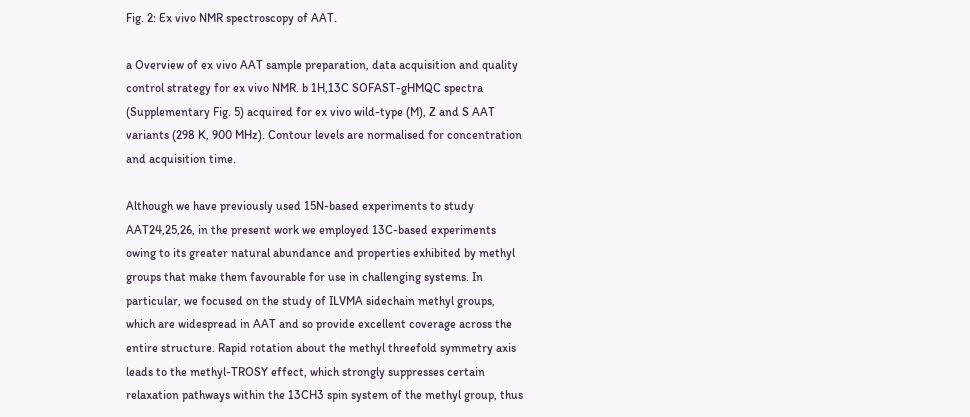Fig. 2: Ex vivo NMR spectroscopy of AAT.

a Overview of ex vivo AAT sample preparation, data acquisition and quality control strategy for ex vivo NMR. b 1H,13C SOFAST-gHMQC spectra (Supplementary Fig. 5) acquired for ex vivo wild-type (M), Z and S AAT variants (298 K, 900 MHz). Contour levels are normalised for concentration and acquisition time.

Although we have previously used 15N-based experiments to study AAT24,25,26, in the present work we employed 13C-based experiments owing to its greater natural abundance and properties exhibited by methyl groups that make them favourable for use in challenging systems. In particular, we focused on the study of ILVMA sidechain methyl groups, which are widespread in AAT and so provide excellent coverage across the entire structure. Rapid rotation about the methyl threefold symmetry axis leads to the methyl-TROSY effect, which strongly suppresses certain relaxation pathways within the 13CH3 spin system of the methyl group, thus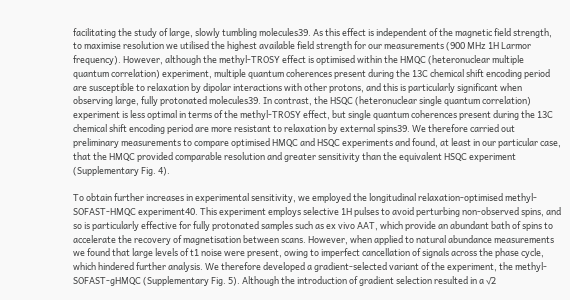facilitating the study of large, slowly tumbling molecules39. As this effect is independent of the magnetic field strength, to maximise resolution we utilised the highest available field strength for our measurements (900 MHz 1H Larmor frequency). However, although the methyl-TROSY effect is optimised within the HMQC (heteronuclear multiple quantum correlation) experiment, multiple quantum coherences present during the 13C chemical shift encoding period are susceptible to relaxation by dipolar interactions with other protons, and this is particularly significant when observing large, fully protonated molecules39. In contrast, the HSQC (heteronuclear single quantum correlation) experiment is less optimal in terms of the methyl-TROSY effect, but single quantum coherences present during the 13C chemical shift encoding period are more resistant to relaxation by external spins39. We therefore carried out preliminary measurements to compare optimised HMQC and HSQC experiments and found, at least in our particular case, that the HMQC provided comparable resolution and greater sensitivity than the equivalent HSQC experiment (Supplementary Fig. 4).

To obtain further increases in experimental sensitivity, we employed the longitudinal relaxation-optimised methyl-SOFAST-HMQC experiment40. This experiment employs selective 1H pulses to avoid perturbing non-observed spins, and so is particularly effective for fully protonated samples such as ex vivo AAT, which provide an abundant bath of spins to accelerate the recovery of magnetisation between scans. However, when applied to natural abundance measurements we found that large levels of t1 noise were present, owing to imperfect cancellation of signals across the phase cycle, which hindered further analysis. We therefore developed a gradient-selected variant of the experiment, the methyl-SOFAST-gHMQC (Supplementary Fig. 5). Although the introduction of gradient selection resulted in a √2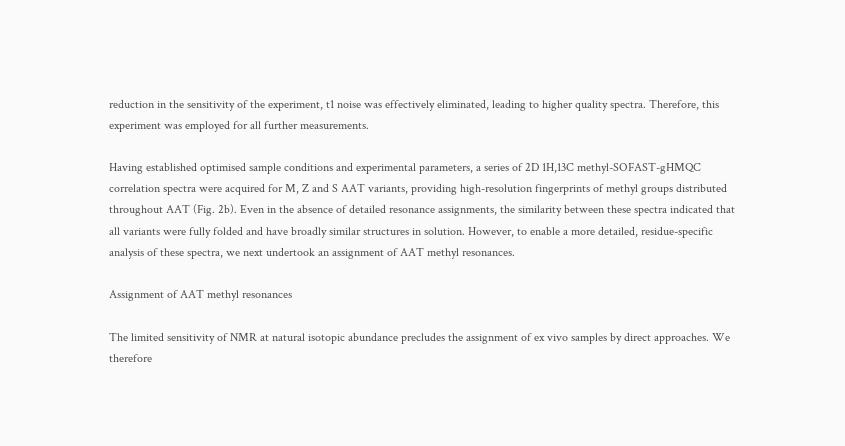reduction in the sensitivity of the experiment, t1 noise was effectively eliminated, leading to higher quality spectra. Therefore, this experiment was employed for all further measurements.

Having established optimised sample conditions and experimental parameters, a series of 2D 1H,13C methyl-SOFAST-gHMQC correlation spectra were acquired for M, Z and S AAT variants, providing high-resolution fingerprints of methyl groups distributed throughout AAT (Fig. 2b). Even in the absence of detailed resonance assignments, the similarity between these spectra indicated that all variants were fully folded and have broadly similar structures in solution. However, to enable a more detailed, residue-specific analysis of these spectra, we next undertook an assignment of AAT methyl resonances.

Assignment of AAT methyl resonances

The limited sensitivity of NMR at natural isotopic abundance precludes the assignment of ex vivo samples by direct approaches. We therefore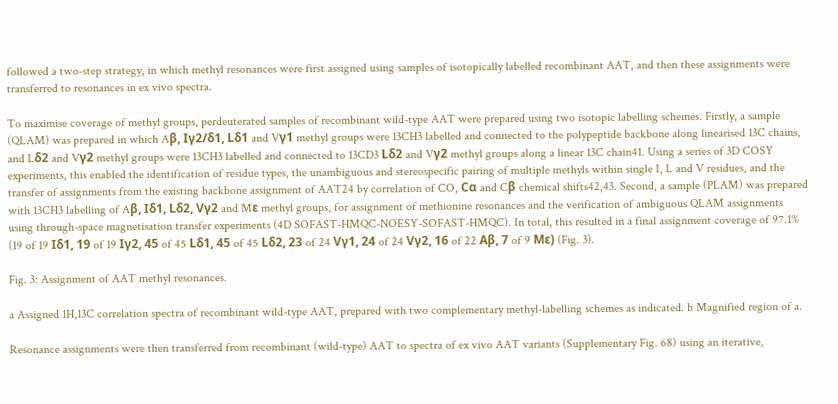followed a two-step strategy, in which methyl resonances were first assigned using samples of isotopically labelled recombinant AAT, and then these assignments were transferred to resonances in ex vivo spectra.

To maximise coverage of methyl groups, perdeuterated samples of recombinant wild-type AAT were prepared using two isotopic labelling schemes. Firstly, a sample (QLAM) was prepared in which Aβ, Iγ2/δ1, Lδ1 and Vγ1 methyl groups were 13CH3 labelled and connected to the polypeptide backbone along linearised 13C chains, and Lδ2 and Vγ2 methyl groups were 13CH3 labelled and connected to 13CD3 Lδ2 and Vγ2 methyl groups along a linear 13C chain41. Using a series of 3D COSY experiments, this enabled the identification of residue types, the unambiguous and stereospecific pairing of multiple methyls within single I, L and V residues, and the transfer of assignments from the existing backbone assignment of AAT24 by correlation of CO, Cα and Cβ chemical shifts42,43. Second, a sample (PLAM) was prepared with 13CH3 labelling of Aβ, Iδ1, Lδ2, Vγ2 and Mε methyl groups, for assignment of methionine resonances and the verification of ambiguous QLAM assignments using through-space magnetisation transfer experiments (4D SOFAST-HMQC-NOESY-SOFAST-HMQC). In total, this resulted in a final assignment coverage of 97.1% (19 of 19 Iδ1, 19 of 19 Iγ2, 45 of 45 Lδ1, 45 of 45 Lδ2, 23 of 24 Vγ1, 24 of 24 Vγ2, 16 of 22 Aβ, 7 of 9 Mε) (Fig. 3).

Fig. 3: Assignment of AAT methyl resonances.

a Assigned 1H,13C correlation spectra of recombinant wild-type AAT, prepared with two complementary methyl-labelling schemes as indicated. b Magnified region of a.

Resonance assignments were then transferred from recombinant (wild-type) AAT to spectra of ex vivo AAT variants (Supplementary Fig. 68) using an iterative,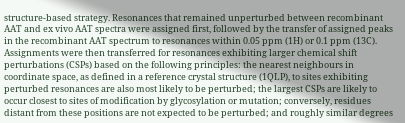structure-based strategy. Resonances that remained unperturbed between recombinant AAT and ex vivo AAT spectra were assigned first, followed by the transfer of assigned peaks in the recombinant AAT spectrum to resonances within 0.05 ppm (1H) or 0.1 ppm (13C). Assignments were then transferred for resonances exhibiting larger chemical shift perturbations (CSPs) based on the following principles: the nearest neighbours in coordinate space, as defined in a reference crystal structure (1QLP), to sites exhibiting perturbed resonances are also most likely to be perturbed; the largest CSPs are likely to occur closest to sites of modification by glycosylation or mutation; conversely, residues distant from these positions are not expected to be perturbed; and roughly similar degrees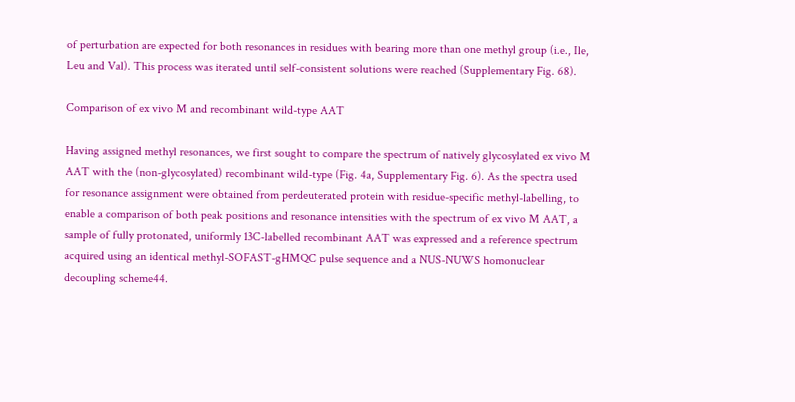of perturbation are expected for both resonances in residues with bearing more than one methyl group (i.e., Ile, Leu and Val). This process was iterated until self-consistent solutions were reached (Supplementary Fig. 68).

Comparison of ex vivo M and recombinant wild-type AAT

Having assigned methyl resonances, we first sought to compare the spectrum of natively glycosylated ex vivo M AAT with the (non-glycosylated) recombinant wild-type (Fig. 4a, Supplementary Fig. 6). As the spectra used for resonance assignment were obtained from perdeuterated protein with residue-specific methyl-labelling, to enable a comparison of both peak positions and resonance intensities with the spectrum of ex vivo M AAT, a sample of fully protonated, uniformly 13C-labelled recombinant AAT was expressed and a reference spectrum acquired using an identical methyl-SOFAST-gHMQC pulse sequence and a NUS-NUWS homonuclear decoupling scheme44.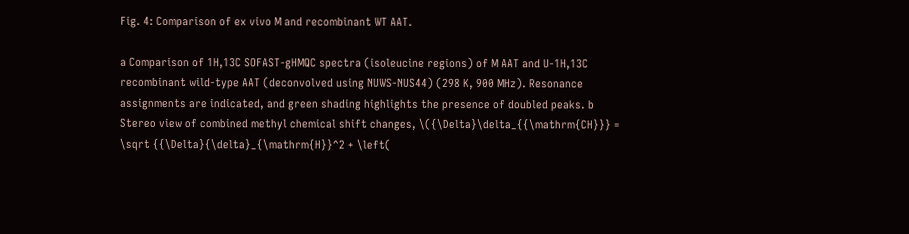Fig. 4: Comparison of ex vivo M and recombinant WT AAT.

a Comparison of 1H,13C SOFAST-gHMQC spectra (isoleucine regions) of M AAT and U-1H,13C recombinant wild-type AAT (deconvolved using NUWS-NUS44) (298 K, 900 MHz). Resonance assignments are indicated, and green shading highlights the presence of doubled peaks. b Stereo view of combined methyl chemical shift changes, \({\Delta}\delta_{{\mathrm{CH}}} = \sqrt {{\Delta}{\delta}_{\mathrm{H}}^2 + \left(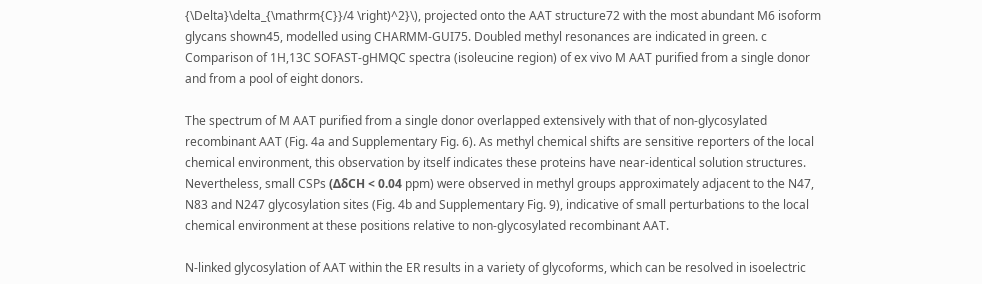{\Delta}\delta_{\mathrm{C}}/4 \right)^2}\), projected onto the AAT structure72 with the most abundant M6 isoform glycans shown45, modelled using CHARMM-GUI75. Doubled methyl resonances are indicated in green. c Comparison of 1H,13C SOFAST-gHMQC spectra (isoleucine region) of ex vivo M AAT purified from a single donor and from a pool of eight donors.

The spectrum of M AAT purified from a single donor overlapped extensively with that of non-glycosylated recombinant AAT (Fig. 4a and Supplementary Fig. 6). As methyl chemical shifts are sensitive reporters of the local chemical environment, this observation by itself indicates these proteins have near-identical solution structures. Nevertheless, small CSPs (ΔδCH < 0.04 ppm) were observed in methyl groups approximately adjacent to the N47, N83 and N247 glycosylation sites (Fig. 4b and Supplementary Fig. 9), indicative of small perturbations to the local chemical environment at these positions relative to non-glycosylated recombinant AAT.

N-linked glycosylation of AAT within the ER results in a variety of glycoforms, which can be resolved in isoelectric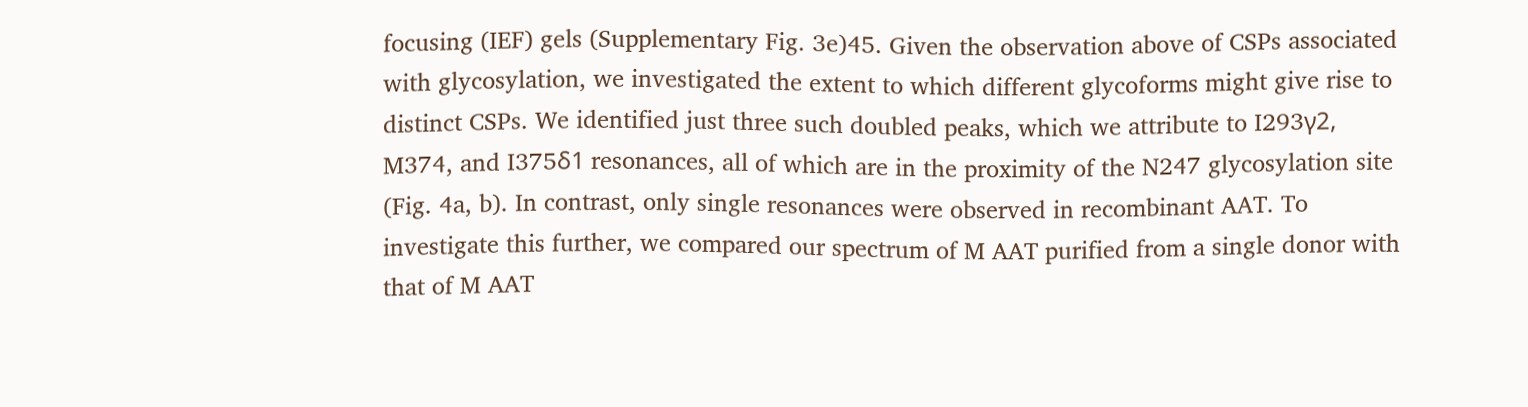focusing (IEF) gels (Supplementary Fig. 3e)45. Given the observation above of CSPs associated with glycosylation, we investigated the extent to which different glycoforms might give rise to distinct CSPs. We identified just three such doubled peaks, which we attribute to I293γ2, M374, and I375δ1 resonances, all of which are in the proximity of the N247 glycosylation site (Fig. 4a, b). In contrast, only single resonances were observed in recombinant AAT. To investigate this further, we compared our spectrum of M AAT purified from a single donor with that of M AAT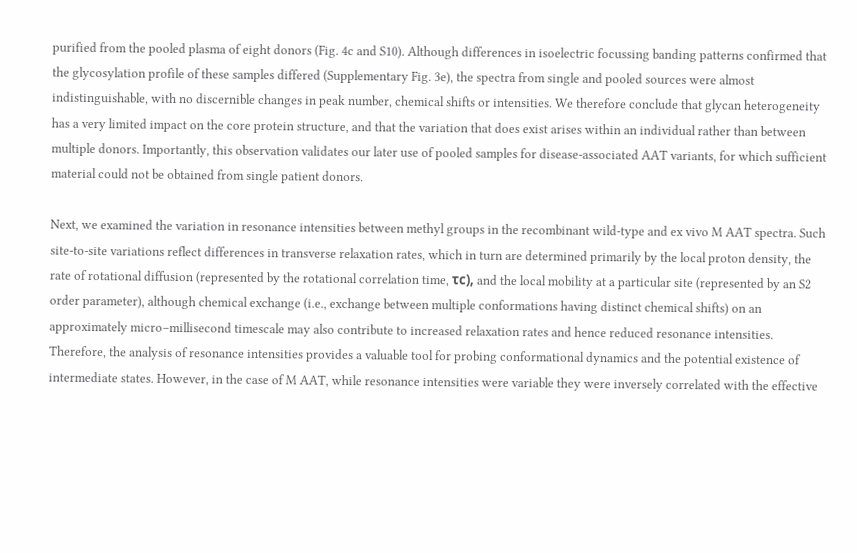purified from the pooled plasma of eight donors (Fig. 4c and S10). Although differences in isoelectric focussing banding patterns confirmed that the glycosylation profile of these samples differed (Supplementary Fig. 3e), the spectra from single and pooled sources were almost indistinguishable, with no discernible changes in peak number, chemical shifts or intensities. We therefore conclude that glycan heterogeneity has a very limited impact on the core protein structure, and that the variation that does exist arises within an individual rather than between multiple donors. Importantly, this observation validates our later use of pooled samples for disease-associated AAT variants, for which sufficient material could not be obtained from single patient donors.

Next, we examined the variation in resonance intensities between methyl groups in the recombinant wild-type and ex vivo M AAT spectra. Such site-to-site variations reflect differences in transverse relaxation rates, which in turn are determined primarily by the local proton density, the rate of rotational diffusion (represented by the rotational correlation time, τc), and the local mobility at a particular site (represented by an S2 order parameter), although chemical exchange (i.e., exchange between multiple conformations having distinct chemical shifts) on an approximately micro–millisecond timescale may also contribute to increased relaxation rates and hence reduced resonance intensities. Therefore, the analysis of resonance intensities provides a valuable tool for probing conformational dynamics and the potential existence of intermediate states. However, in the case of M AAT, while resonance intensities were variable they were inversely correlated with the effective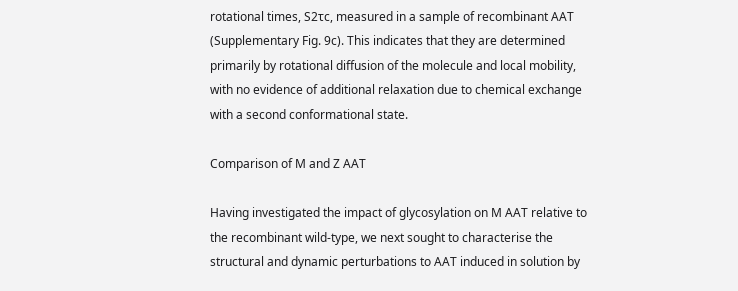rotational times, S2τc, measured in a sample of recombinant AAT (Supplementary Fig. 9c). This indicates that they are determined primarily by rotational diffusion of the molecule and local mobility, with no evidence of additional relaxation due to chemical exchange with a second conformational state.

Comparison of M and Z AAT

Having investigated the impact of glycosylation on M AAT relative to the recombinant wild-type, we next sought to characterise the structural and dynamic perturbations to AAT induced in solution by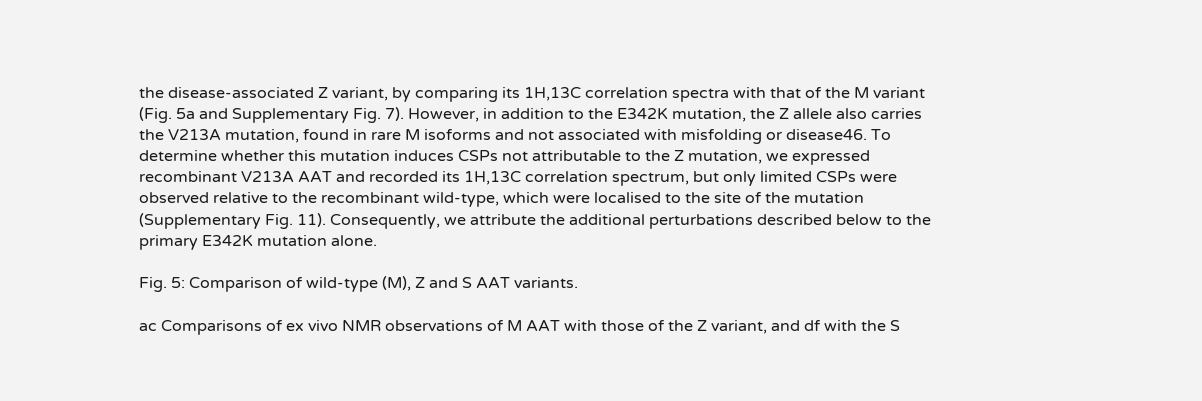the disease-associated Z variant, by comparing its 1H,13C correlation spectra with that of the M variant (Fig. 5a and Supplementary Fig. 7). However, in addition to the E342K mutation, the Z allele also carries the V213A mutation, found in rare M isoforms and not associated with misfolding or disease46. To determine whether this mutation induces CSPs not attributable to the Z mutation, we expressed recombinant V213A AAT and recorded its 1H,13C correlation spectrum, but only limited CSPs were observed relative to the recombinant wild-type, which were localised to the site of the mutation (Supplementary Fig. 11). Consequently, we attribute the additional perturbations described below to the primary E342K mutation alone.

Fig. 5: Comparison of wild-type (M), Z and S AAT variants.

ac Comparisons of ex vivo NMR observations of M AAT with those of the Z variant, and df with the S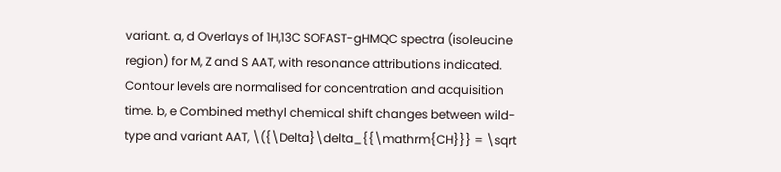variant. a, d Overlays of 1H,13C SOFAST-gHMQC spectra (isoleucine region) for M, Z and S AAT, with resonance attributions indicated. Contour levels are normalised for concentration and acquisition time. b, e Combined methyl chemical shift changes between wild-type and variant AAT, \({\Delta}\delta_{{\mathrm{CH}}} = \sqrt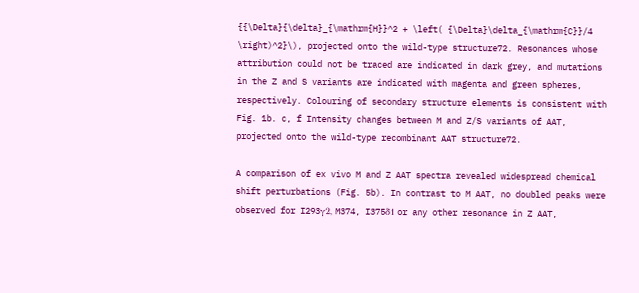{{\Delta}{\delta}_{\mathrm{H}}^2 + \left( {\Delta}\delta_{\mathrm{C}}/4 \right)^2}\), projected onto the wild-type structure72. Resonances whose attribution could not be traced are indicated in dark grey, and mutations in the Z and S variants are indicated with magenta and green spheres, respectively. Colouring of secondary structure elements is consistent with Fig. 1b. c, f Intensity changes between M and Z/S variants of AAT, projected onto the wild-type recombinant AAT structure72.

A comparison of ex vivo M and Z AAT spectra revealed widespread chemical shift perturbations (Fig. 5b). In contrast to M AAT, no doubled peaks were observed for I293γ2, M374, I375δ1 or any other resonance in Z AAT,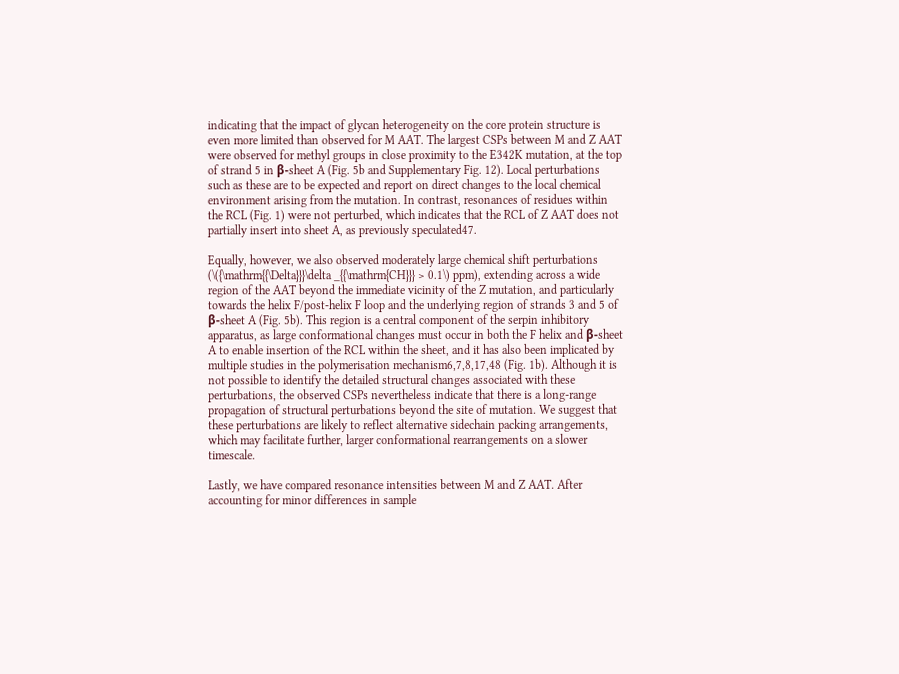indicating that the impact of glycan heterogeneity on the core protein structure is even more limited than observed for M AAT. The largest CSPs between M and Z AAT were observed for methyl groups in close proximity to the E342K mutation, at the top of strand 5 in β-sheet A (Fig. 5b and Supplementary Fig. 12). Local perturbations such as these are to be expected and report on direct changes to the local chemical environment arising from the mutation. In contrast, resonances of residues within the RCL (Fig. 1) were not perturbed, which indicates that the RCL of Z AAT does not partially insert into sheet A, as previously speculated47.

Equally, however, we also observed moderately large chemical shift perturbations (\({\mathrm{{\Delta}}}\delta _{{\mathrm{CH}}} > 0.1\) ppm), extending across a wide region of the AAT beyond the immediate vicinity of the Z mutation, and particularly towards the helix F/post-helix F loop and the underlying region of strands 3 and 5 of β-sheet A (Fig. 5b). This region is a central component of the serpin inhibitory apparatus, as large conformational changes must occur in both the F helix and β-sheet A to enable insertion of the RCL within the sheet, and it has also been implicated by multiple studies in the polymerisation mechanism6,7,8,17,48 (Fig. 1b). Although it is not possible to identify the detailed structural changes associated with these perturbations, the observed CSPs nevertheless indicate that there is a long-range propagation of structural perturbations beyond the site of mutation. We suggest that these perturbations are likely to reflect alternative sidechain packing arrangements, which may facilitate further, larger conformational rearrangements on a slower timescale.

Lastly, we have compared resonance intensities between M and Z AAT. After accounting for minor differences in sample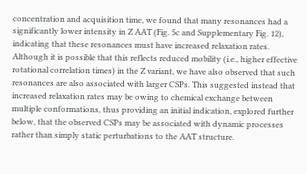concentration and acquisition time, we found that many resonances had a significantly lower intensity in Z AAT (Fig. 5c and Supplementary Fig. 12), indicating that these resonances must have increased relaxation rates. Although it is possible that this reflects reduced mobility (i.e., higher effective rotational correlation times) in the Z variant, we have also observed that such resonances are also associated with larger CSPs. This suggested instead that increased relaxation rates may be owing to chemical exchange between multiple conformations, thus providing an initial indication, explored further below, that the observed CSPs may be associated with dynamic processes rather than simply static perturbations to the AAT structure.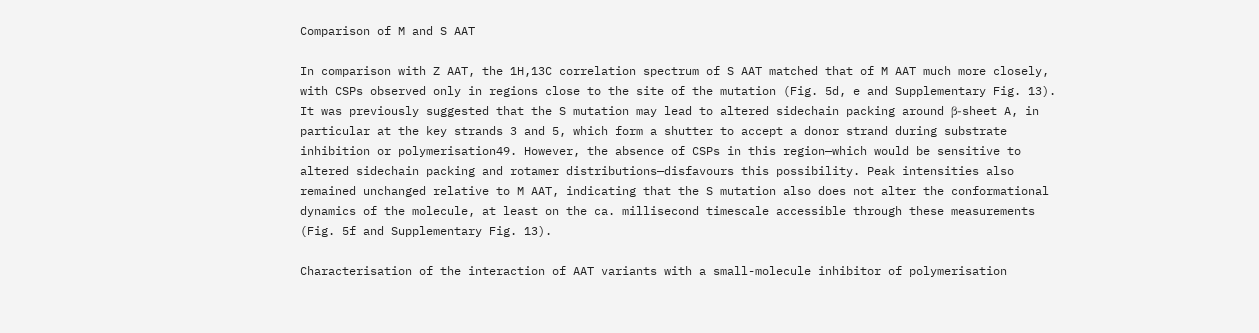Comparison of M and S AAT

In comparison with Z AAT, the 1H,13C correlation spectrum of S AAT matched that of M AAT much more closely, with CSPs observed only in regions close to the site of the mutation (Fig. 5d, e and Supplementary Fig. 13). It was previously suggested that the S mutation may lead to altered sidechain packing around β-sheet A, in particular at the key strands 3 and 5, which form a shutter to accept a donor strand during substrate inhibition or polymerisation49. However, the absence of CSPs in this region—which would be sensitive to altered sidechain packing and rotamer distributions—disfavours this possibility. Peak intensities also remained unchanged relative to M AAT, indicating that the S mutation also does not alter the conformational dynamics of the molecule, at least on the ca. millisecond timescale accessible through these measurements (Fig. 5f and Supplementary Fig. 13).

Characterisation of the interaction of AAT variants with a small-molecule inhibitor of polymerisation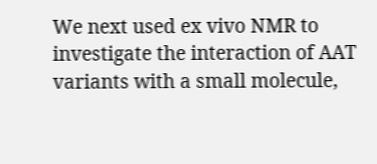We next used ex vivo NMR to investigate the interaction of AAT variants with a small molecule,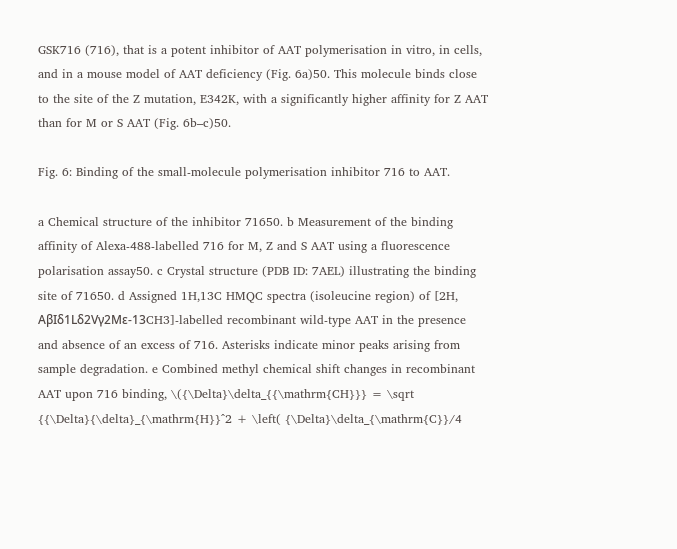GSK716 (716), that is a potent inhibitor of AAT polymerisation in vitro, in cells, and in a mouse model of AAT deficiency (Fig. 6a)50. This molecule binds close to the site of the Z mutation, E342K, with a significantly higher affinity for Z AAT than for M or S AAT (Fig. 6b–c)50.

Fig. 6: Binding of the small-molecule polymerisation inhibitor 716 to AAT.

a Chemical structure of the inhibitor 71650. b Measurement of the binding affinity of Alexa-488-labelled 716 for M, Z and S AAT using a fluorescence polarisation assay50. c Crystal structure (PDB ID: 7AEL) illustrating the binding site of 71650. d Assigned 1H,13C HMQC spectra (isoleucine region) of [2H, AβIδ1Lδ2Vγ2Mε-13CH3]-labelled recombinant wild-type AAT in the presence and absence of an excess of 716. Asterisks indicate minor peaks arising from sample degradation. e Combined methyl chemical shift changes in recombinant AAT upon 716 binding, \({\Delta}\delta_{{\mathrm{CH}}} = \sqrt {{\Delta}{\delta}_{\mathrm{H}}^2 + \left( {\Delta}\delta_{\mathrm{C}}/4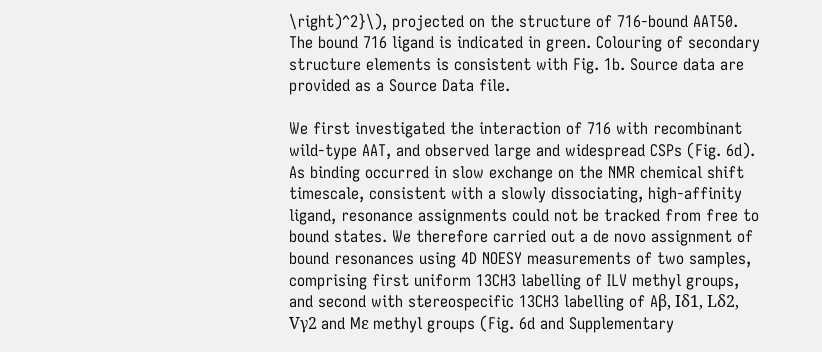\right)^2}\), projected on the structure of 716-bound AAT50. The bound 716 ligand is indicated in green. Colouring of secondary structure elements is consistent with Fig. 1b. Source data are provided as a Source Data file.

We first investigated the interaction of 716 with recombinant wild-type AAT, and observed large and widespread CSPs (Fig. 6d). As binding occurred in slow exchange on the NMR chemical shift timescale, consistent with a slowly dissociating, high-affinity ligand, resonance assignments could not be tracked from free to bound states. We therefore carried out a de novo assignment of bound resonances using 4D NOESY measurements of two samples, comprising first uniform 13CH3 labelling of ILV methyl groups, and second with stereospecific 13CH3 labelling of Aβ, Iδ1, Lδ2, Vγ2 and Mε methyl groups (Fig. 6d and Supplementary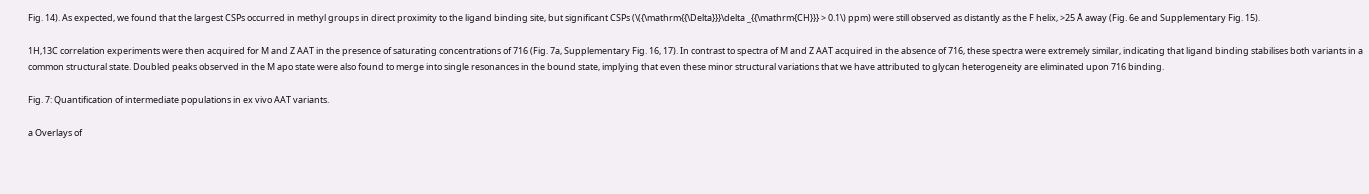Fig. 14). As expected, we found that the largest CSPs occurred in methyl groups in direct proximity to the ligand binding site, but significant CSPs (\({\mathrm{{\Delta}}}\delta _{{\mathrm{CH}}} > 0.1\) ppm) were still observed as distantly as the F helix, >25 Å away (Fig. 6e and Supplementary Fig. 15).

1H,13C correlation experiments were then acquired for M and Z AAT in the presence of saturating concentrations of 716 (Fig. 7a, Supplementary Fig. 16, 17). In contrast to spectra of M and Z AAT acquired in the absence of 716, these spectra were extremely similar, indicating that ligand binding stabilises both variants in a common structural state. Doubled peaks observed in the M apo state were also found to merge into single resonances in the bound state, implying that even these minor structural variations that we have attributed to glycan heterogeneity are eliminated upon 716 binding.

Fig. 7: Quantification of intermediate populations in ex vivo AAT variants.

a Overlays of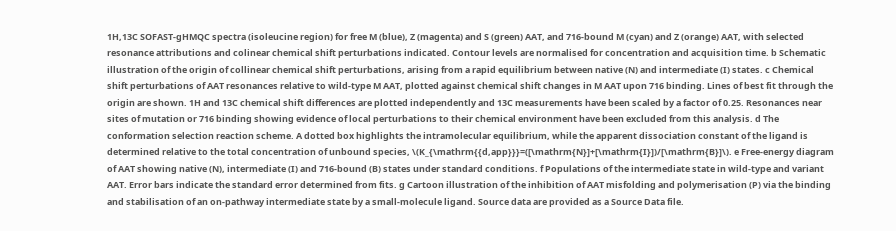1H,13C SOFAST-gHMQC spectra (isoleucine region) for free M (blue), Z (magenta) and S (green) AAT, and 716-bound M (cyan) and Z (orange) AAT, with selected resonance attributions and colinear chemical shift perturbations indicated. Contour levels are normalised for concentration and acquisition time. b Schematic illustration of the origin of collinear chemical shift perturbations, arising from a rapid equilibrium between native (N) and intermediate (I) states. c Chemical shift perturbations of AAT resonances relative to wild-type M AAT, plotted against chemical shift changes in M AAT upon 716 binding. Lines of best fit through the origin are shown. 1H and 13C chemical shift differences are plotted independently and 13C measurements have been scaled by a factor of 0.25. Resonances near sites of mutation or 716 binding showing evidence of local perturbations to their chemical environment have been excluded from this analysis. d The conformation selection reaction scheme. A dotted box highlights the intramolecular equilibrium, while the apparent dissociation constant of the ligand is determined relative to the total concentration of unbound species, \(K_{\mathrm{{d,app}}}=([\mathrm{N}]+[\mathrm{I}])/[\mathrm{B}]\). e Free-energy diagram of AAT showing native (N), intermediate (I) and 716-bound (B) states under standard conditions. f Populations of the intermediate state in wild-type and variant AAT. Error bars indicate the standard error determined from fits. g Cartoon illustration of the inhibition of AAT misfolding and polymerisation (P) via the binding and stabilisation of an on-pathway intermediate state by a small-molecule ligand. Source data are provided as a Source Data file.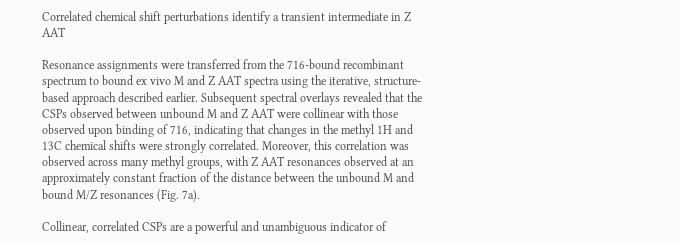Correlated chemical shift perturbations identify a transient intermediate in Z AAT

Resonance assignments were transferred from the 716-bound recombinant spectrum to bound ex vivo M and Z AAT spectra using the iterative, structure-based approach described earlier. Subsequent spectral overlays revealed that the CSPs observed between unbound M and Z AAT were collinear with those observed upon binding of 716, indicating that changes in the methyl 1H and 13C chemical shifts were strongly correlated. Moreover, this correlation was observed across many methyl groups, with Z AAT resonances observed at an approximately constant fraction of the distance between the unbound M and bound M/Z resonances (Fig. 7a).

Collinear, correlated CSPs are a powerful and unambiguous indicator of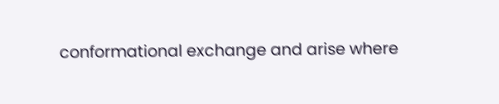conformational exchange and arise where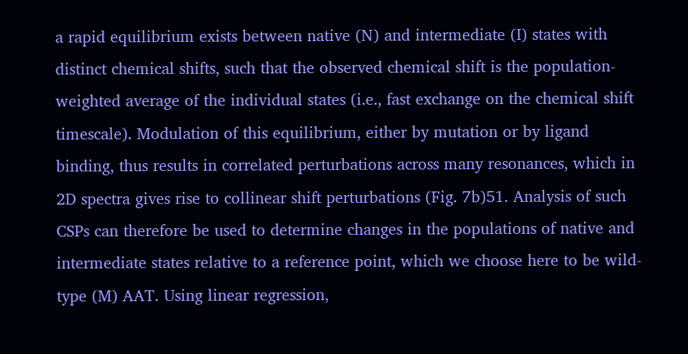a rapid equilibrium exists between native (N) and intermediate (I) states with distinct chemical shifts, such that the observed chemical shift is the population-weighted average of the individual states (i.e., fast exchange on the chemical shift timescale). Modulation of this equilibrium, either by mutation or by ligand binding, thus results in correlated perturbations across many resonances, which in 2D spectra gives rise to collinear shift perturbations (Fig. 7b)51. Analysis of such CSPs can therefore be used to determine changes in the populations of native and intermediate states relative to a reference point, which we choose here to be wild-type (M) AAT. Using linear regression,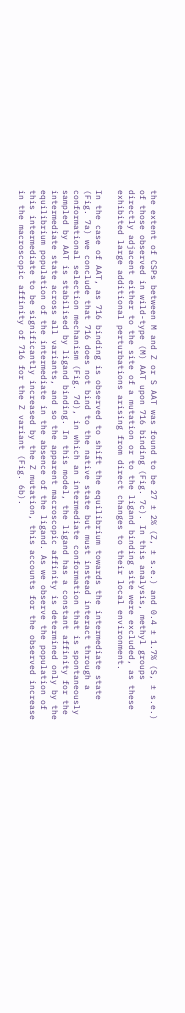the extent of CSPs between M and Z or S AAT was found to be 27 ± 2% (Z, ± s.e.) and 0.4 ± 1.7% (S, ± s.e.) of those observed in wild-type (M) AAT upon 716 binding (Fig. 7c). In this analysis, methyl groups directly adjacent either to the site of a mutation or to the ligand binding site were excluded, as these exhibited large additional perturbations arising from direct changes to their local environment.

In the case of AAT, as 716 binding is observed to shift the equilibrium towards the intermediate state (Fig. 7a) we conclude that 716 does not bind to the native state but must instead interact through a conformational selection mechanism (Fig. 7d), in which an intermediate conformation that is spontaneously sampled by AAT is stabilised by ligand binding. In this model, the ligand has a constant affinity for the intermediate state across all variants, and so the apparent macroscopic affinity is determined only by the equilibrium population of the intermediate in the absence of the ligand. As we observe the population of this intermediate to be significantly increased by the Z mutation, this accounts for the observed increase in the macroscopic affinity of 716 for the Z variant (Fig. 6b).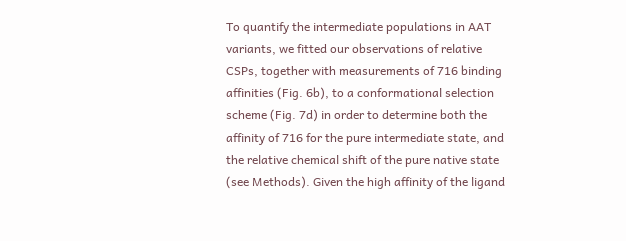To quantify the intermediate populations in AAT variants, we fitted our observations of relative CSPs, together with measurements of 716 binding affinities (Fig. 6b), to a conformational selection scheme (Fig. 7d) in order to determine both the affinity of 716 for the pure intermediate state, and the relative chemical shift of the pure native state (see Methods). Given the high affinity of the ligand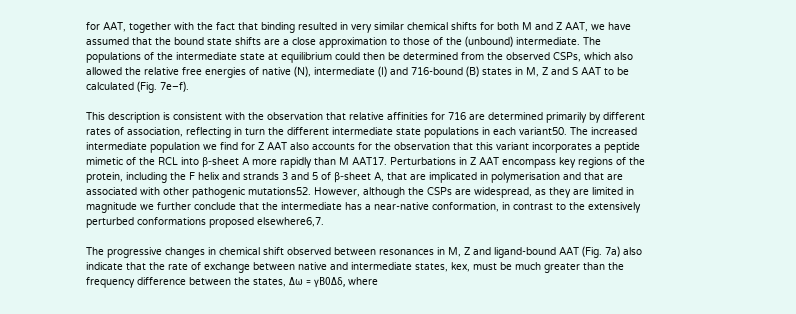for AAT, together with the fact that binding resulted in very similar chemical shifts for both M and Z AAT, we have assumed that the bound state shifts are a close approximation to those of the (unbound) intermediate. The populations of the intermediate state at equilibrium could then be determined from the observed CSPs, which also allowed the relative free energies of native (N), intermediate (I) and 716-bound (B) states in M, Z and S AAT to be calculated (Fig. 7e–f).

This description is consistent with the observation that relative affinities for 716 are determined primarily by different rates of association, reflecting in turn the different intermediate state populations in each variant50. The increased intermediate population we find for Z AAT also accounts for the observation that this variant incorporates a peptide mimetic of the RCL into β-sheet A more rapidly than M AAT17. Perturbations in Z AAT encompass key regions of the protein, including the F helix and strands 3 and 5 of β-sheet A, that are implicated in polymerisation and that are associated with other pathogenic mutations52. However, although the CSPs are widespread, as they are limited in magnitude we further conclude that the intermediate has a near-native conformation, in contrast to the extensively perturbed conformations proposed elsewhere6,7.

The progressive changes in chemical shift observed between resonances in M, Z and ligand-bound AAT (Fig. 7a) also indicate that the rate of exchange between native and intermediate states, kex, must be much greater than the frequency difference between the states, Δω = γB0Δδ, where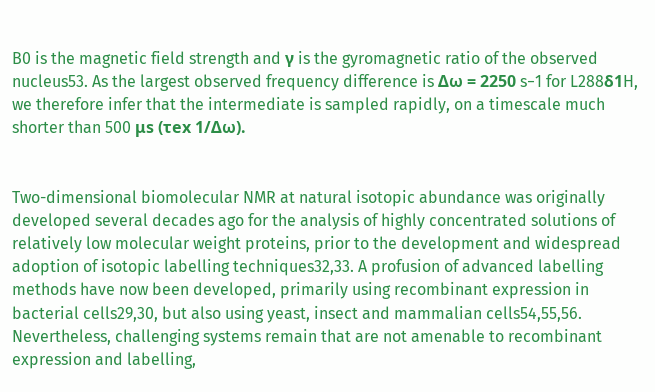B0 is the magnetic field strength and γ is the gyromagnetic ratio of the observed nucleus53. As the largest observed frequency difference is Δω = 2250 s−1 for L288δ1H, we therefore infer that the intermediate is sampled rapidly, on a timescale much shorter than 500 μs (τex 1/Δω).


Two-dimensional biomolecular NMR at natural isotopic abundance was originally developed several decades ago for the analysis of highly concentrated solutions of relatively low molecular weight proteins, prior to the development and widespread adoption of isotopic labelling techniques32,33. A profusion of advanced labelling methods have now been developed, primarily using recombinant expression in bacterial cells29,30, but also using yeast, insect and mammalian cells54,55,56. Nevertheless, challenging systems remain that are not amenable to recombinant expression and labelling,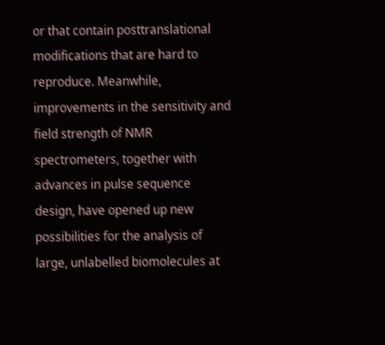or that contain posttranslational modifications that are hard to reproduce. Meanwhile, improvements in the sensitivity and field strength of NMR spectrometers, together with advances in pulse sequence design, have opened up new possibilities for the analysis of large, unlabelled biomolecules at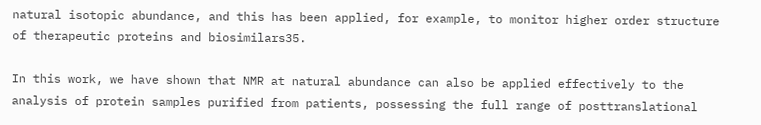natural isotopic abundance, and this has been applied, for example, to monitor higher order structure of therapeutic proteins and biosimilars35.

In this work, we have shown that NMR at natural abundance can also be applied effectively to the analysis of protein samples purified from patients, possessing the full range of posttranslational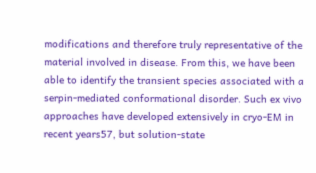modifications and therefore truly representative of the material involved in disease. From this, we have been able to identify the transient species associated with a serpin-mediated conformational disorder. Such ex vivo approaches have developed extensively in cryo-EM in recent years57, but solution-state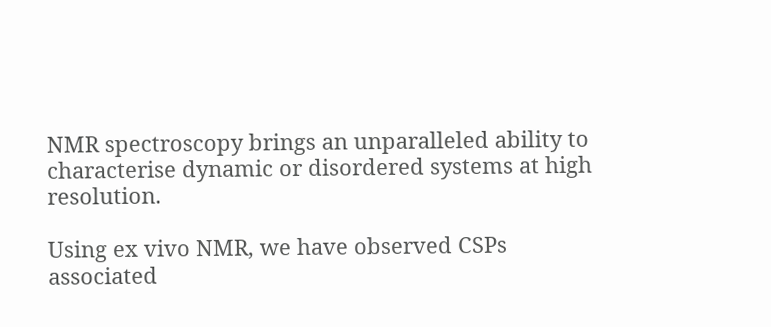NMR spectroscopy brings an unparalleled ability to characterise dynamic or disordered systems at high resolution.

Using ex vivo NMR, we have observed CSPs associated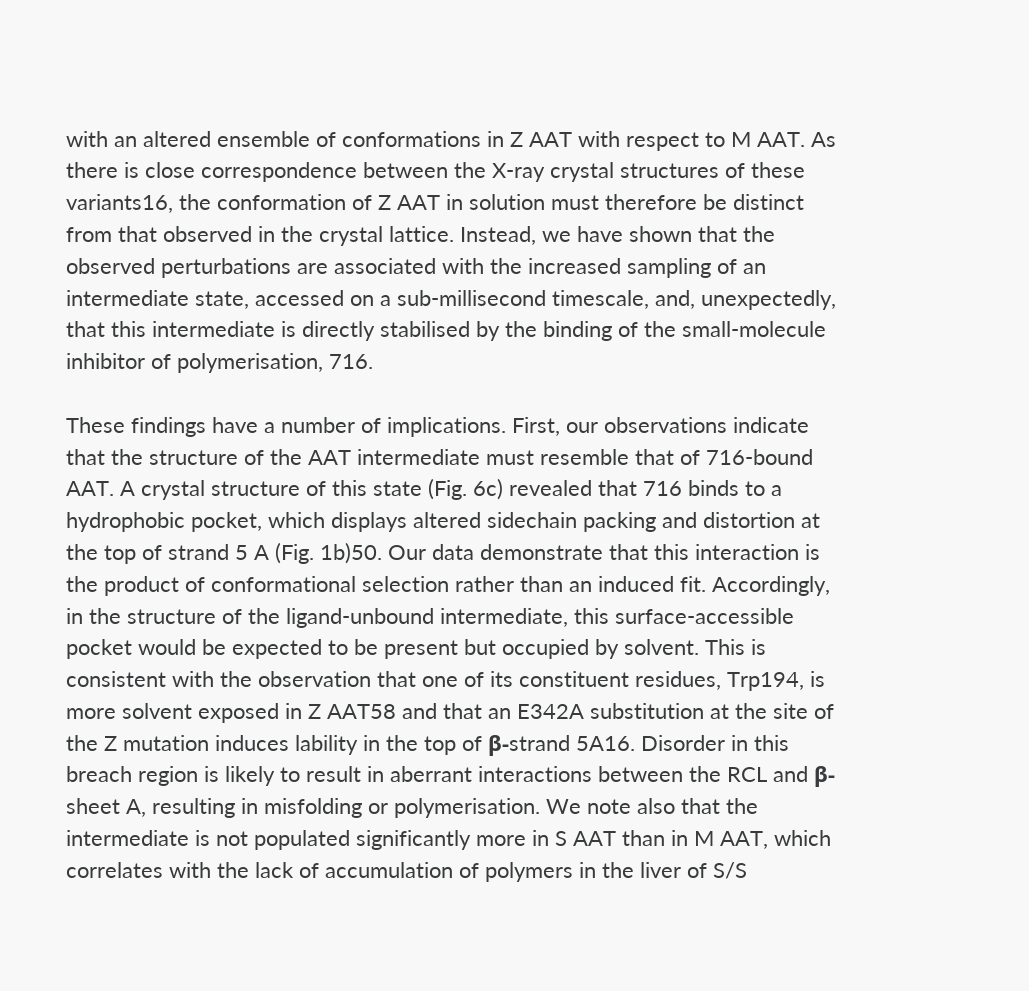with an altered ensemble of conformations in Z AAT with respect to M AAT. As there is close correspondence between the X-ray crystal structures of these variants16, the conformation of Z AAT in solution must therefore be distinct from that observed in the crystal lattice. Instead, we have shown that the observed perturbations are associated with the increased sampling of an intermediate state, accessed on a sub-millisecond timescale, and, unexpectedly, that this intermediate is directly stabilised by the binding of the small-molecule inhibitor of polymerisation, 716.

These findings have a number of implications. First, our observations indicate that the structure of the AAT intermediate must resemble that of 716-bound AAT. A crystal structure of this state (Fig. 6c) revealed that 716 binds to a hydrophobic pocket, which displays altered sidechain packing and distortion at the top of strand 5 A (Fig. 1b)50. Our data demonstrate that this interaction is the product of conformational selection rather than an induced fit. Accordingly, in the structure of the ligand-unbound intermediate, this surface-accessible pocket would be expected to be present but occupied by solvent. This is consistent with the observation that one of its constituent residues, Trp194, is more solvent exposed in Z AAT58 and that an E342A substitution at the site of the Z mutation induces lability in the top of β-strand 5A16. Disorder in this breach region is likely to result in aberrant interactions between the RCL and β-sheet A, resulting in misfolding or polymerisation. We note also that the intermediate is not populated significantly more in S AAT than in M AAT, which correlates with the lack of accumulation of polymers in the liver of S/S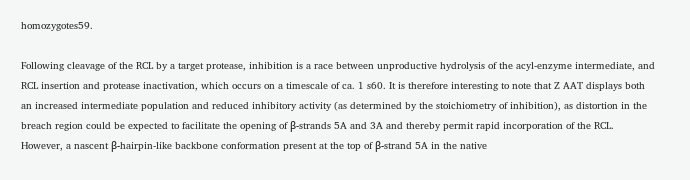homozygotes59.

Following cleavage of the RCL by a target protease, inhibition is a race between unproductive hydrolysis of the acyl-enzyme intermediate, and RCL insertion and protease inactivation, which occurs on a timescale of ca. 1 s60. It is therefore interesting to note that Z AAT displays both an increased intermediate population and reduced inhibitory activity (as determined by the stoichiometry of inhibition), as distortion in the breach region could be expected to facilitate the opening of β-strands 5A and 3A and thereby permit rapid incorporation of the RCL. However, a nascent β-hairpin-like backbone conformation present at the top of β-strand 5A in the native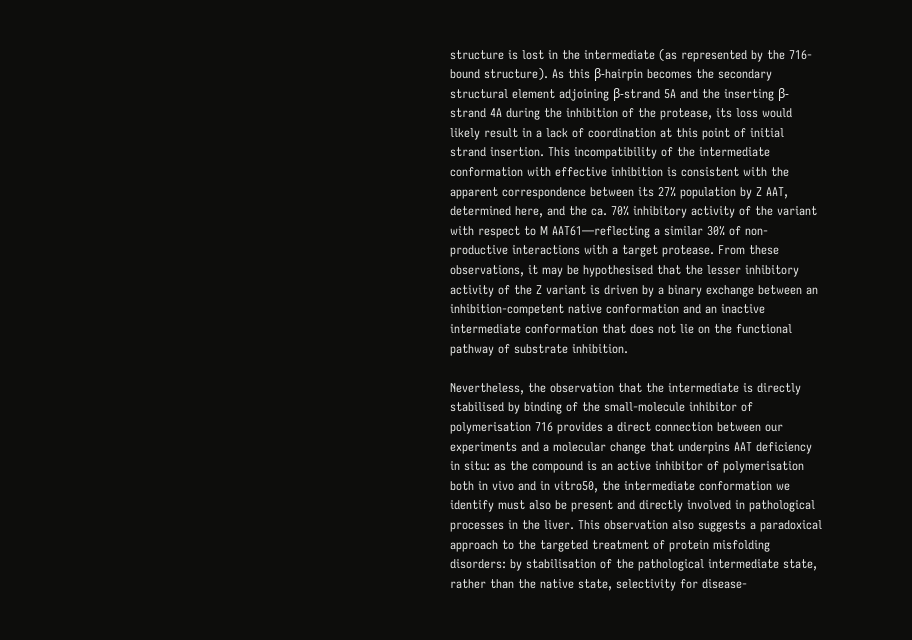structure is lost in the intermediate (as represented by the 716-bound structure). As this β-hairpin becomes the secondary structural element adjoining β-strand 5A and the inserting β-strand 4A during the inhibition of the protease, its loss would likely result in a lack of coordination at this point of initial strand insertion. This incompatibility of the intermediate conformation with effective inhibition is consistent with the apparent correspondence between its 27% population by Z AAT, determined here, and the ca. 70% inhibitory activity of the variant with respect to M AAT61—reflecting a similar 30% of non-productive interactions with a target protease. From these observations, it may be hypothesised that the lesser inhibitory activity of the Z variant is driven by a binary exchange between an inhibition-competent native conformation and an inactive intermediate conformation that does not lie on the functional pathway of substrate inhibition.

Nevertheless, the observation that the intermediate is directly stabilised by binding of the small-molecule inhibitor of polymerisation 716 provides a direct connection between our experiments and a molecular change that underpins AAT deficiency in situ: as the compound is an active inhibitor of polymerisation both in vivo and in vitro50, the intermediate conformation we identify must also be present and directly involved in pathological processes in the liver. This observation also suggests a paradoxical approach to the targeted treatment of protein misfolding disorders: by stabilisation of the pathological intermediate state, rather than the native state, selectivity for disease-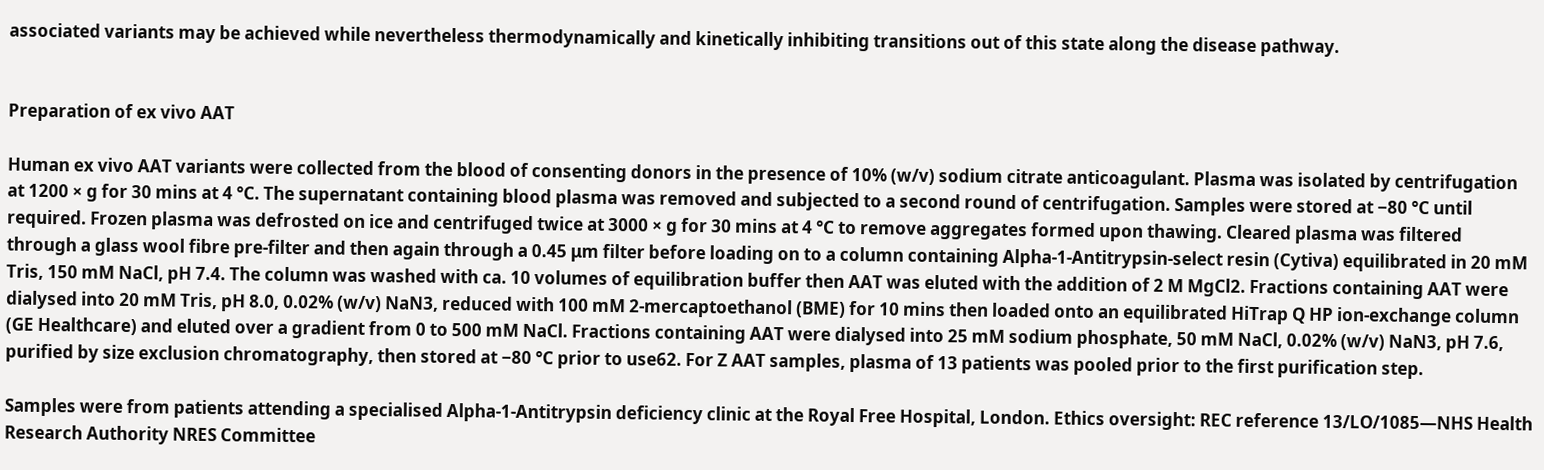associated variants may be achieved while nevertheless thermodynamically and kinetically inhibiting transitions out of this state along the disease pathway.


Preparation of ex vivo AAT

Human ex vivo AAT variants were collected from the blood of consenting donors in the presence of 10% (w/v) sodium citrate anticoagulant. Plasma was isolated by centrifugation at 1200 × g for 30 mins at 4 °C. The supernatant containing blood plasma was removed and subjected to a second round of centrifugation. Samples were stored at −80 °C until required. Frozen plasma was defrosted on ice and centrifuged twice at 3000 × g for 30 mins at 4 °C to remove aggregates formed upon thawing. Cleared plasma was filtered through a glass wool fibre pre-filter and then again through a 0.45 μm filter before loading on to a column containing Alpha-1-Antitrypsin-select resin (Cytiva) equilibrated in 20 mM Tris, 150 mM NaCl, pH 7.4. The column was washed with ca. 10 volumes of equilibration buffer then AAT was eluted with the addition of 2 M MgCl2. Fractions containing AAT were dialysed into 20 mM Tris, pH 8.0, 0.02% (w/v) NaN3, reduced with 100 mM 2-mercaptoethanol (BME) for 10 mins then loaded onto an equilibrated HiTrap Q HP ion-exchange column (GE Healthcare) and eluted over a gradient from 0 to 500 mM NaCl. Fractions containing AAT were dialysed into 25 mM sodium phosphate, 50 mM NaCl, 0.02% (w/v) NaN3, pH 7.6, purified by size exclusion chromatography, then stored at −80 °C prior to use62. For Z AAT samples, plasma of 13 patients was pooled prior to the first purification step.

Samples were from patients attending a specialised Alpha-1-Antitrypsin deficiency clinic at the Royal Free Hospital, London. Ethics oversight: REC reference 13/LO/1085—NHS Health Research Authority NRES Committee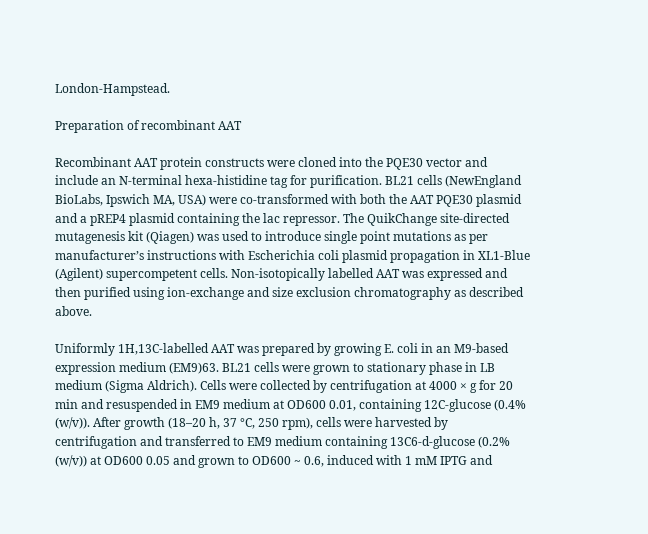London-Hampstead.

Preparation of recombinant AAT

Recombinant AAT protein constructs were cloned into the PQE30 vector and include an N-terminal hexa-histidine tag for purification. BL21 cells (NewEngland BioLabs, Ipswich MA, USA) were co-transformed with both the AAT PQE30 plasmid and a pREP4 plasmid containing the lac repressor. The QuikChange site-directed mutagenesis kit (Qiagen) was used to introduce single point mutations as per manufacturer’s instructions with Escherichia coli plasmid propagation in XL1-Blue (Agilent) supercompetent cells. Non-isotopically labelled AAT was expressed and then purified using ion-exchange and size exclusion chromatography as described above.

Uniformly 1H,13C-labelled AAT was prepared by growing E. coli in an M9-based expression medium (EM9)63. BL21 cells were grown to stationary phase in LB medium (Sigma Aldrich). Cells were collected by centrifugation at 4000 × g for 20 min and resuspended in EM9 medium at OD600 0.01, containing 12C-glucose (0.4% (w/v)). After growth (18–20 h, 37 °C, 250 rpm), cells were harvested by centrifugation and transferred to EM9 medium containing 13C6-d-glucose (0.2% (w/v)) at OD600 0.05 and grown to OD600 ~ 0.6, induced with 1 mM IPTG and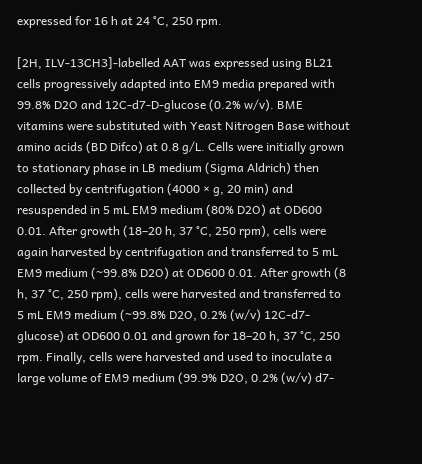expressed for 16 h at 24 °C, 250 rpm.

[2H, ILV-13CH3]-labelled AAT was expressed using BL21 cells progressively adapted into EM9 media prepared with 99.8% D2O and 12C-d7-D-glucose (0.2% w/v). BME vitamins were substituted with Yeast Nitrogen Base without amino acids (BD Difco) at 0.8 g/L. Cells were initially grown to stationary phase in LB medium (Sigma Aldrich) then collected by centrifugation (4000 × g, 20 min) and resuspended in 5 mL EM9 medium (80% D2O) at OD600 0.01. After growth (18–20 h, 37 °C, 250 rpm), cells were again harvested by centrifugation and transferred to 5 mL EM9 medium (~99.8% D2O) at OD600 0.01. After growth (8 h, 37 °C, 250 rpm), cells were harvested and transferred to 5 mL EM9 medium (~99.8% D2O, 0.2% (w/v) 12C-d7-glucose) at OD600 0.01 and grown for 18–20 h, 37 °C, 250 rpm. Finally, cells were harvested and used to inoculate a large volume of EM9 medium (99.9% D2O, 0.2% (w/v) d7-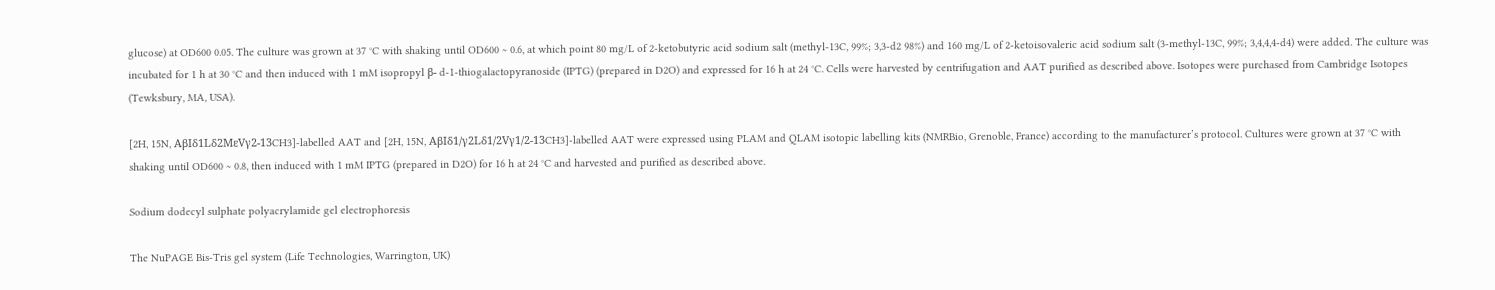glucose) at OD600 0.05. The culture was grown at 37 °C with shaking until OD600 ~ 0.6, at which point 80 mg/L of 2-ketobutyric acid sodium salt (methyl-13C, 99%; 3,3-d2 98%) and 160 mg/L of 2-ketoisovaleric acid sodium salt (3-methyl-13C, 99%; 3,4,4,4-d4) were added. The culture was incubated for 1 h at 30 °C and then induced with 1 mM isopropyl β- d-1-thiogalactopyranoside (IPTG) (prepared in D2O) and expressed for 16 h at 24 °C. Cells were harvested by centrifugation and AAT purified as described above. Isotopes were purchased from Cambridge Isotopes (Tewksbury, MA, USA).

[2H, 15N, AβIδ1Lδ2MεVγ2-13CH3]-labelled AAT and [2H, 15N, AβIδ1/γ2Lδ1/2Vγ1/2-13CH3]-labelled AAT were expressed using PLAM and QLAM isotopic labelling kits (NMRBio, Grenoble, France) according to the manufacturer’s protocol. Cultures were grown at 37 °C with shaking until OD600 ~ 0.8, then induced with 1 mM IPTG (prepared in D2O) for 16 h at 24 °C and harvested and purified as described above.

Sodium dodecyl sulphate polyacrylamide gel electrophoresis

The NuPAGE Bis-Tris gel system (Life Technologies, Warrington, UK)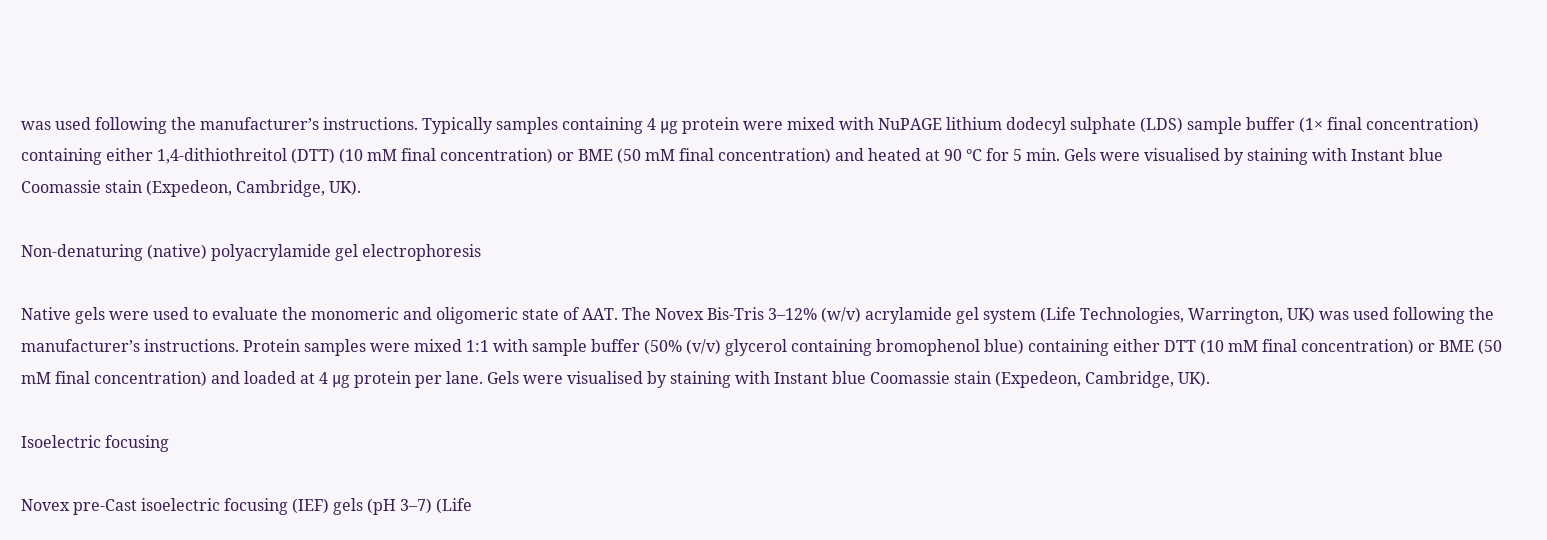was used following the manufacturer’s instructions. Typically samples containing 4 μg protein were mixed with NuPAGE lithium dodecyl sulphate (LDS) sample buffer (1× final concentration) containing either 1,4-dithiothreitol (DTT) (10 mM final concentration) or BME (50 mM final concentration) and heated at 90 °C for 5 min. Gels were visualised by staining with Instant blue Coomassie stain (Expedeon, Cambridge, UK).

Non-denaturing (native) polyacrylamide gel electrophoresis

Native gels were used to evaluate the monomeric and oligomeric state of AAT. The Novex Bis-Tris 3–12% (w/v) acrylamide gel system (Life Technologies, Warrington, UK) was used following the manufacturer’s instructions. Protein samples were mixed 1:1 with sample buffer (50% (v/v) glycerol containing bromophenol blue) containing either DTT (10 mM final concentration) or BME (50 mM final concentration) and loaded at 4 μg protein per lane. Gels were visualised by staining with Instant blue Coomassie stain (Expedeon, Cambridge, UK).

Isoelectric focusing

Novex pre-Cast isoelectric focusing (IEF) gels (pH 3–7) (Life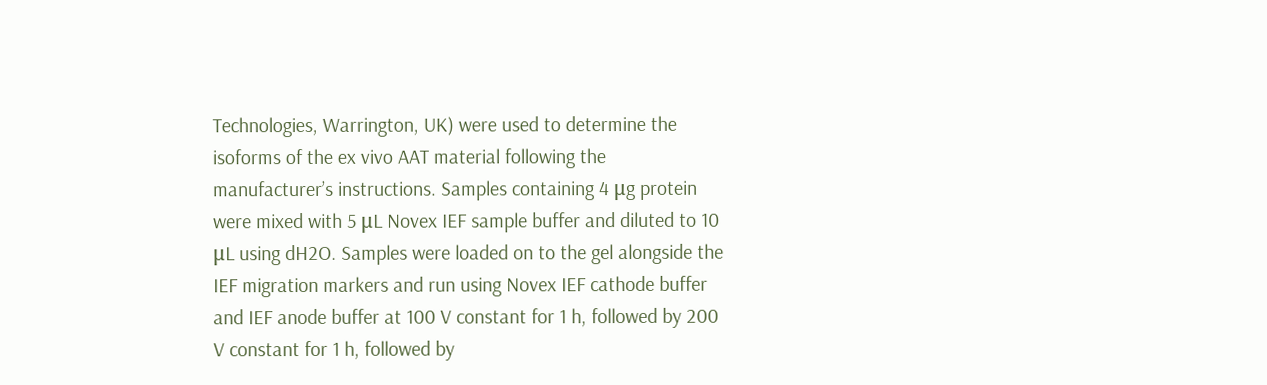Technologies, Warrington, UK) were used to determine the isoforms of the ex vivo AAT material following the manufacturer’s instructions. Samples containing 4 μg protein were mixed with 5 μL Novex IEF sample buffer and diluted to 10 μL using dH2O. Samples were loaded on to the gel alongside the IEF migration markers and run using Novex IEF cathode buffer and IEF anode buffer at 100 V constant for 1 h, followed by 200 V constant for 1 h, followed by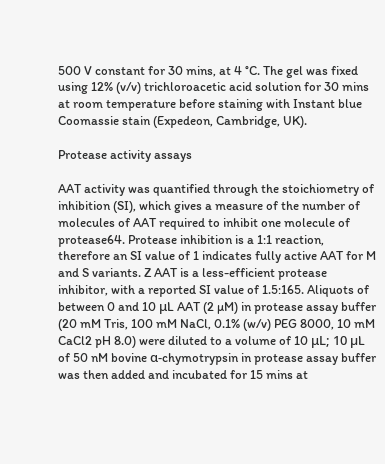500 V constant for 30 mins, at 4 °C. The gel was fixed using 12% (v/v) trichloroacetic acid solution for 30 mins at room temperature before staining with Instant blue Coomassie stain (Expedeon, Cambridge, UK).

Protease activity assays

AAT activity was quantified through the stoichiometry of inhibition (SI), which gives a measure of the number of molecules of AAT required to inhibit one molecule of protease64. Protease inhibition is a 1:1 reaction, therefore an SI value of 1 indicates fully active AAT for M and S variants. Z AAT is a less-efficient protease inhibitor, with a reported SI value of 1.5:165. Aliquots of between 0 and 10 μL AAT (2 µM) in protease assay buffer (20 mM Tris, 100 mM NaCl, 0.1% (w/v) PEG 8000, 10 mM CaCl2 pH 8.0) were diluted to a volume of 10 μL; 10 µL of 50 nM bovine α-chymotrypsin in protease assay buffer was then added and incubated for 15 mins at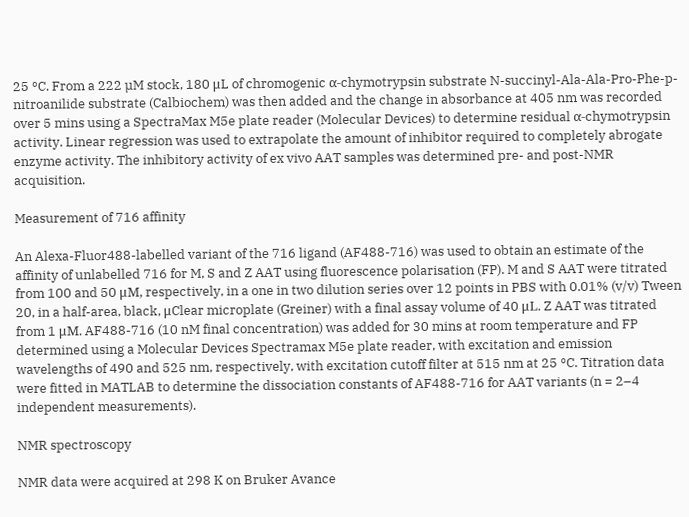25 °C. From a 222 µM stock, 180 μL of chromogenic α-chymotrypsin substrate N-succinyl-Ala-Ala-Pro-Phe-p-nitroanilide substrate (Calbiochem) was then added and the change in absorbance at 405 nm was recorded over 5 mins using a SpectraMax M5e plate reader (Molecular Devices) to determine residual α-chymotrypsin activity. Linear regression was used to extrapolate the amount of inhibitor required to completely abrogate enzyme activity. The inhibitory activity of ex vivo AAT samples was determined pre- and post-NMR acquisition.

Measurement of 716 affinity

An Alexa-Fluor488-labelled variant of the 716 ligand (AF488-716) was used to obtain an estimate of the affinity of unlabelled 716 for M, S and Z AAT using fluorescence polarisation (FP). M and S AAT were titrated from 100 and 50 μM, respectively, in a one in two dilution series over 12 points in PBS with 0.01% (v/v) Tween 20, in a half-area, black, μClear microplate (Greiner) with a final assay volume of 40 μL. Z AAT was titrated from 1 μM. AF488-716 (10 nM final concentration) was added for 30 mins at room temperature and FP determined using a Molecular Devices Spectramax M5e plate reader, with excitation and emission wavelengths of 490 and 525 nm, respectively, with excitation cutoff filter at 515 nm at 25 °C. Titration data were fitted in MATLAB to determine the dissociation constants of AF488-716 for AAT variants (n = 2–4 independent measurements).

NMR spectroscopy

NMR data were acquired at 298 K on Bruker Avance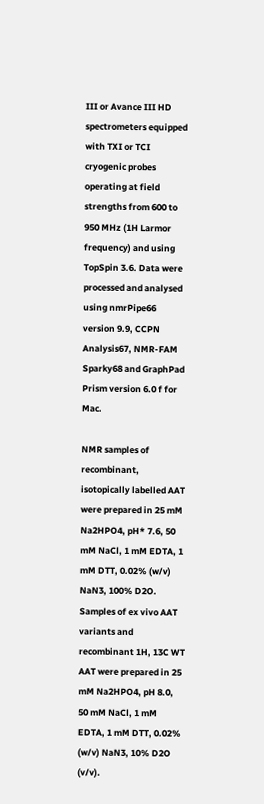III or Avance III HD spectrometers equipped with TXI or TCI cryogenic probes operating at field strengths from 600 to 950 MHz (1H Larmor frequency) and using TopSpin 3.6. Data were processed and analysed using nmrPipe66 version 9.9, CCPN Analysis67, NMR-FAM Sparky68 and GraphPad Prism version 6.0 f for Mac.

NMR samples of recombinant, isotopically labelled AAT were prepared in 25 mM Na2HPO4, pH* 7.6, 50 mM NaCl, 1 mM EDTA, 1 mM DTT, 0.02% (w/v) NaN3, 100% D2O. Samples of ex vivo AAT variants and recombinant 1H, 13C WT AAT were prepared in 25 mM Na2HPO4, pH 8.0, 50 mM NaCl, 1 mM EDTA, 1 mM DTT, 0.02% (w/v) NaN3, 10% D2O (v/v).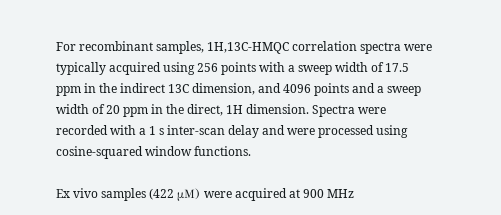For recombinant samples, 1H,13C-HMQC correlation spectra were typically acquired using 256 points with a sweep width of 17.5 ppm in the indirect 13C dimension, and 4096 points and a sweep width of 20 ppm in the direct, 1H dimension. Spectra were recorded with a 1 s inter-scan delay and were processed using cosine-squared window functions.

Ex vivo samples (422 μM) were acquired at 900 MHz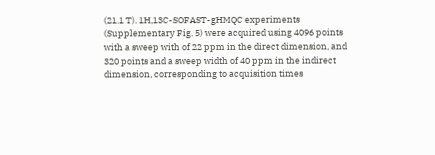(21.1 T). 1H,13C-SOFAST-gHMQC experiments (Supplementary Fig. 5) were acquired using 4096 points with a sweep with of 22 ppm in the direct dimension, and 320 points and a sweep width of 40 ppm in the indirect dimension, corresponding to acquisition times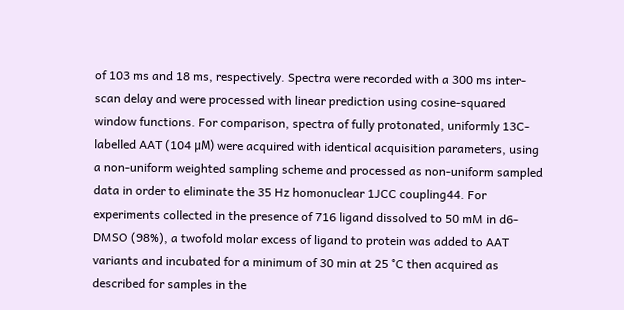of 103 ms and 18 ms, respectively. Spectra were recorded with a 300 ms inter-scan delay and were processed with linear prediction using cosine-squared window functions. For comparison, spectra of fully protonated, uniformly 13C-labelled AAT (104 μM) were acquired with identical acquisition parameters, using a non-uniform weighted sampling scheme and processed as non-uniform sampled data in order to eliminate the 35 Hz homonuclear 1JCC coupling44. For experiments collected in the presence of 716 ligand dissolved to 50 mM in d6-DMSO (98%), a twofold molar excess of ligand to protein was added to AAT variants and incubated for a minimum of 30 min at 25 °C then acquired as described for samples in the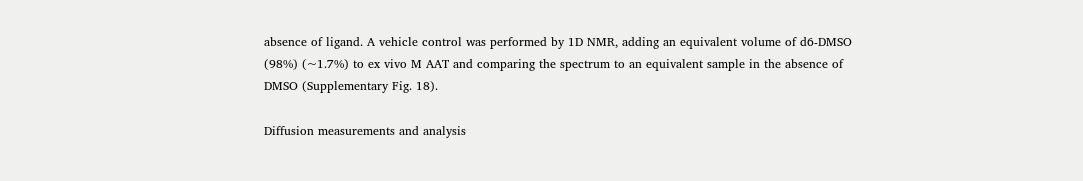absence of ligand. A vehicle control was performed by 1D NMR, adding an equivalent volume of d6-DMSO (98%) (~1.7%) to ex vivo M AAT and comparing the spectrum to an equivalent sample in the absence of DMSO (Supplementary Fig. 18).

Diffusion measurements and analysis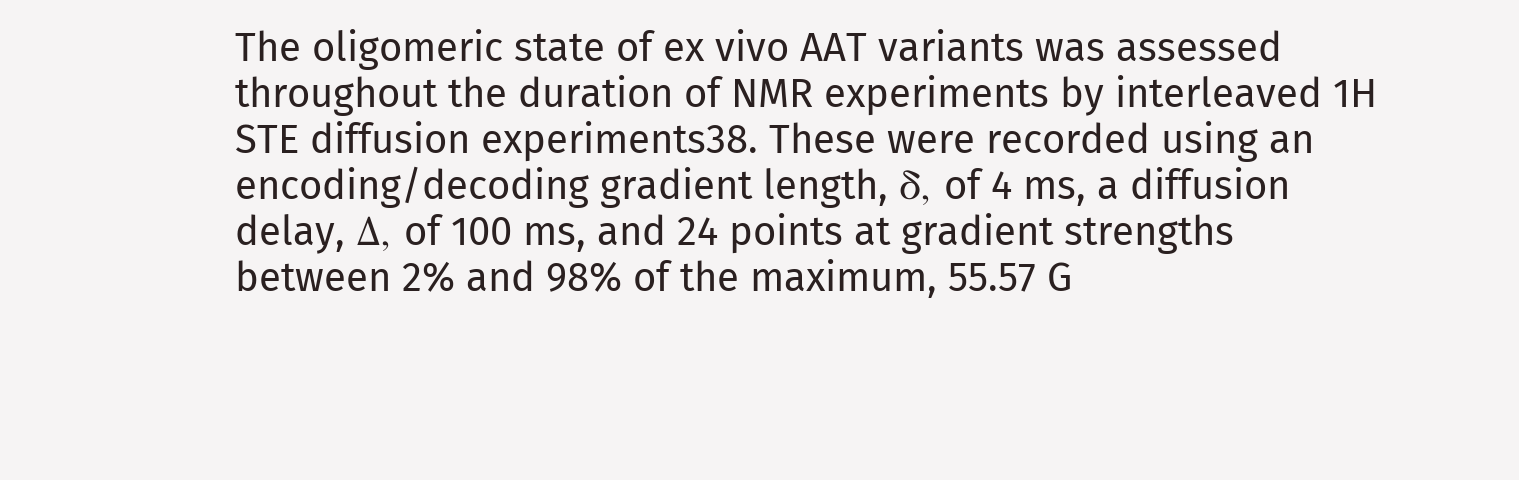The oligomeric state of ex vivo AAT variants was assessed throughout the duration of NMR experiments by interleaved 1H STE diffusion experiments38. These were recorded using an encoding/decoding gradient length, δ, of 4 ms, a diffusion delay, Δ, of 100 ms, and 24 points at gradient strengths between 2% and 98% of the maximum, 55.57 G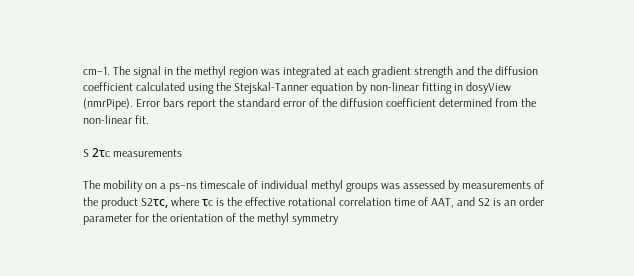cm−1. The signal in the methyl region was integrated at each gradient strength and the diffusion coefficient calculated using the Stejskal-Tanner equation by non-linear fitting in dosyView (nmrPipe). Error bars report the standard error of the diffusion coefficient determined from the non-linear fit.

S 2τc measurements

The mobility on a ps–ns timescale of individual methyl groups was assessed by measurements of the product S2τc, where τc is the effective rotational correlation time of AAT, and S2 is an order parameter for the orientation of the methyl symmetry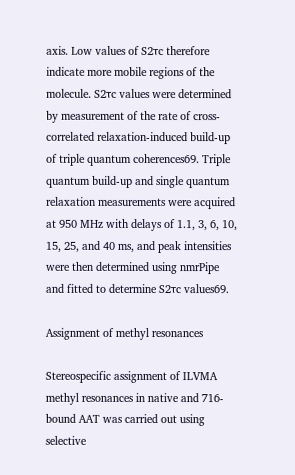axis. Low values of S2τc therefore indicate more mobile regions of the molecule. S2τc values were determined by measurement of the rate of cross-correlated relaxation-induced build-up of triple quantum coherences69. Triple quantum build-up and single quantum relaxation measurements were acquired at 950 MHz with delays of 1.1, 3, 6, 10, 15, 25, and 40 ms, and peak intensities were then determined using nmrPipe and fitted to determine S2τc values69.

Assignment of methyl resonances

Stereospecific assignment of ILVMA methyl resonances in native and 716-bound AAT was carried out using selective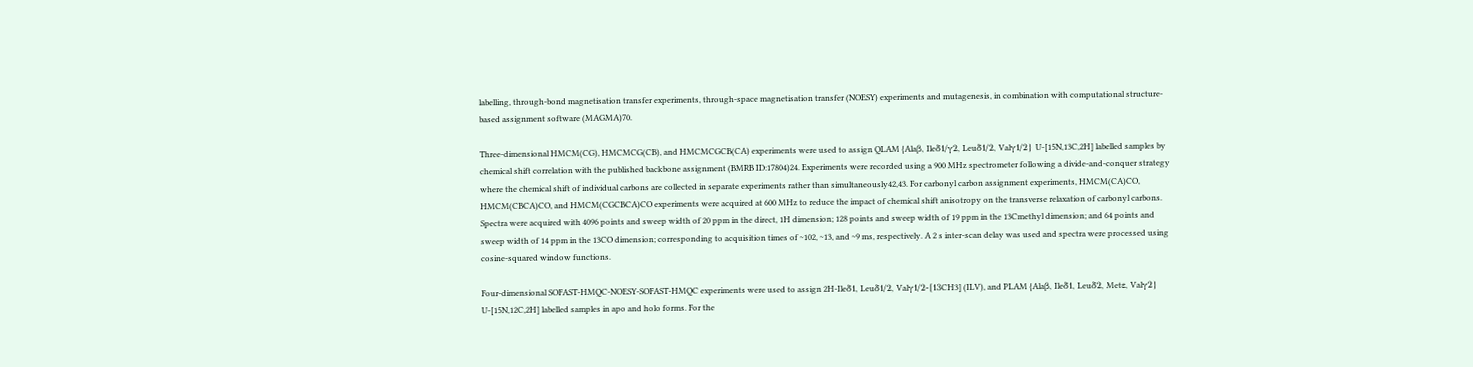labelling, through-bond magnetisation transfer experiments, through-space magnetisation transfer (NOESY) experiments and mutagenesis, in combination with computational structure-based assignment software (MAGMA)70.

Three-dimensional HMCM(CG), HMCMCG(CB), and HMCMCGCB(CA) experiments were used to assign QLAM {Alaβ, Ileδ1/γ2, Leuδ1/2, Valγ1/2} U-[15N,13C,2H] labelled samples by chemical shift correlation with the published backbone assignment (BMRB ID:17804)24. Experiments were recorded using a 900 MHz spectrometer following a divide-and-conquer strategy where the chemical shift of individual carbons are collected in separate experiments rather than simultaneously42,43. For carbonyl carbon assignment experiments, HMCM(CA)CO, HMCM(CBCA)CO, and HMCM(CGCBCA)CO experiments were acquired at 600 MHz to reduce the impact of chemical shift anisotropy on the transverse relaxation of carbonyl carbons. Spectra were acquired with 4096 points and sweep width of 20 ppm in the direct, 1H dimension; 128 points and sweep width of 19 ppm in the 13Cmethyl dimension; and 64 points and sweep width of 14 ppm in the 13CO dimension; corresponding to acquisition times of ~102, ~13, and ~9 ms, respectively. A 2 s inter-scan delay was used and spectra were processed using cosine-squared window functions.

Four-dimensional SOFAST-HMQC-NOESY-SOFAST-HMQC experiments were used to assign 2H-Ileδ1, Leuδ1/2, Valγ1/2-[13CH3] (ILV), and PLAM {Alaβ, Ileδ1, Leuδ2, Metε, Valγ2} U-[15N,12C,2H] labelled samples in apo and holo forms. For the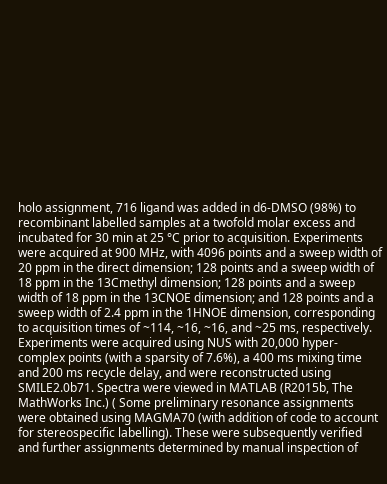holo assignment, 716 ligand was added in d6-DMSO (98%) to recombinant labelled samples at a twofold molar excess and incubated for 30 min at 25 °C prior to acquisition. Experiments were acquired at 900 MHz, with 4096 points and a sweep width of 20 ppm in the direct dimension; 128 points and a sweep width of 18 ppm in the 13Cmethyl dimension; 128 points and a sweep width of 18 ppm in the 13CNOE dimension; and 128 points and a sweep width of 2.4 ppm in the 1HNOE dimension, corresponding to acquisition times of ~114, ~16, ~16, and ~25 ms, respectively. Experiments were acquired using NUS with 20,000 hyper-complex points (with a sparsity of 7.6%), a 400 ms mixing time and 200 ms recycle delay, and were reconstructed using SMILE2.0b71. Spectra were viewed in MATLAB (R2015b, The MathWorks Inc.) ( Some preliminary resonance assignments were obtained using MAGMA70 (with addition of code to account for stereospecific labelling). These were subsequently verified and further assignments determined by manual inspection of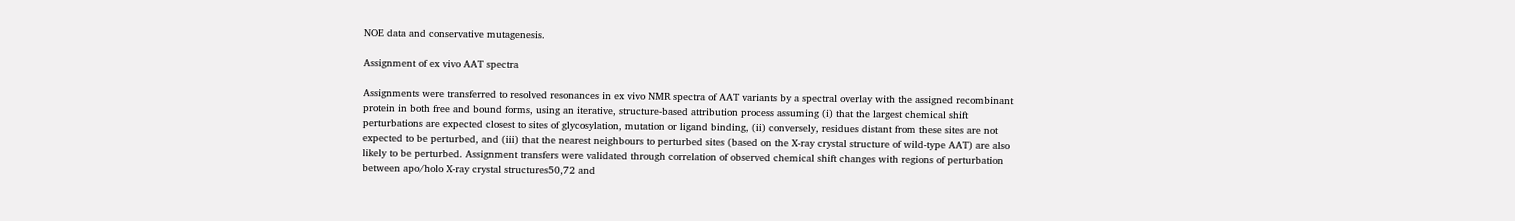NOE data and conservative mutagenesis.

Assignment of ex vivo AAT spectra

Assignments were transferred to resolved resonances in ex vivo NMR spectra of AAT variants by a spectral overlay with the assigned recombinant protein in both free and bound forms, using an iterative, structure-based attribution process assuming (i) that the largest chemical shift perturbations are expected closest to sites of glycosylation, mutation or ligand binding, (ii) conversely, residues distant from these sites are not expected to be perturbed, and (iii) that the nearest neighbours to perturbed sites (based on the X-ray crystal structure of wild-type AAT) are also likely to be perturbed. Assignment transfers were validated through correlation of observed chemical shift changes with regions of perturbation between apo/holo X-ray crystal structures50,72 and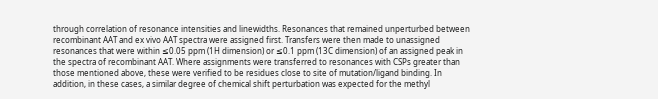through correlation of resonance intensities and linewidths. Resonances that remained unperturbed between recombinant AAT and ex vivo AAT spectra were assigned first. Transfers were then made to unassigned resonances that were within ≤0.05 ppm (1H dimension) or ≤0.1 ppm (13C dimension) of an assigned peak in the spectra of recombinant AAT. Where assignments were transferred to resonances with CSPs greater than those mentioned above, these were verified to be residues close to site of mutation/ligand binding. In addition, in these cases, a similar degree of chemical shift perturbation was expected for the methyl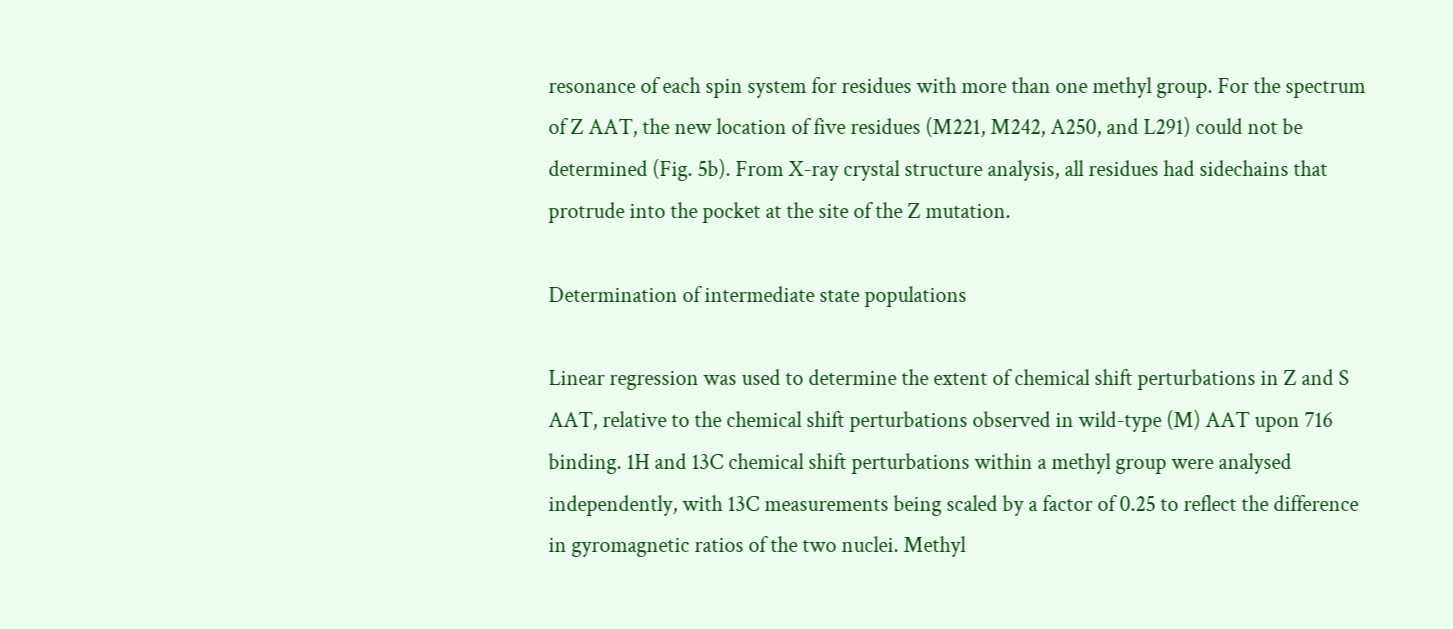resonance of each spin system for residues with more than one methyl group. For the spectrum of Z AAT, the new location of five residues (M221, M242, A250, and L291) could not be determined (Fig. 5b). From X-ray crystal structure analysis, all residues had sidechains that protrude into the pocket at the site of the Z mutation.

Determination of intermediate state populations

Linear regression was used to determine the extent of chemical shift perturbations in Z and S AAT, relative to the chemical shift perturbations observed in wild-type (M) AAT upon 716 binding. 1H and 13C chemical shift perturbations within a methyl group were analysed independently, with 13C measurements being scaled by a factor of 0.25 to reflect the difference in gyromagnetic ratios of the two nuclei. Methyl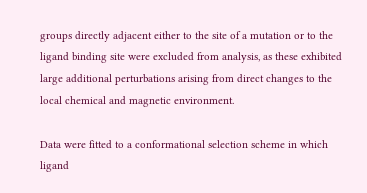groups directly adjacent either to the site of a mutation or to the ligand binding site were excluded from analysis, as these exhibited large additional perturbations arising from direct changes to the local chemical and magnetic environment.

Data were fitted to a conformational selection scheme in which ligand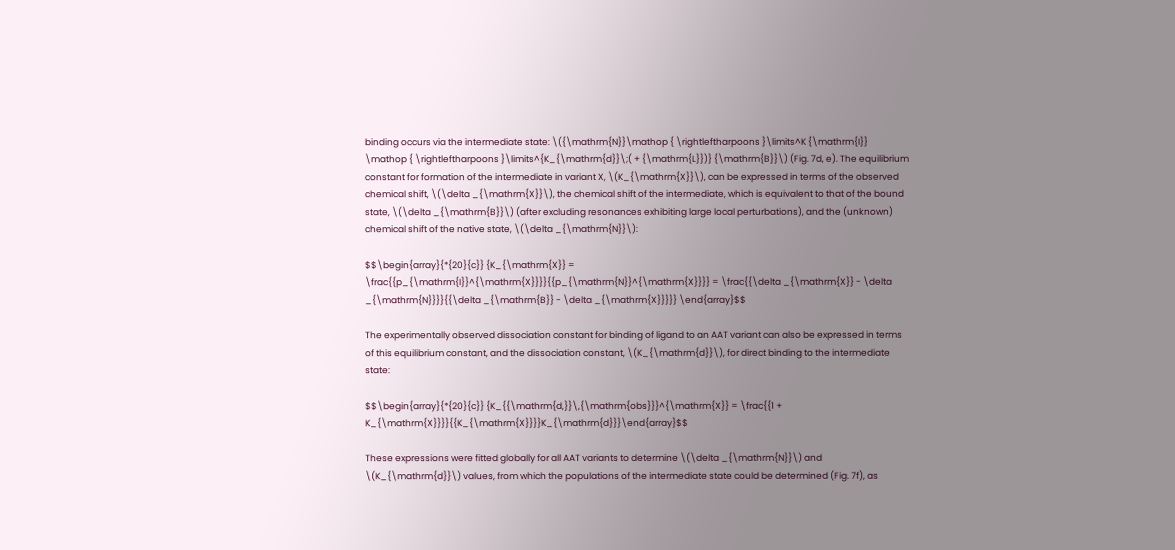binding occurs via the intermediate state: \({\mathrm{N}}\mathop { \rightleftharpoons }\limits^K {\mathrm{I}} \mathop { \rightleftharpoons }\limits^{K_{\mathrm{d}}\;( + {\mathrm{L}})} {\mathrm{B}}\) (Fig. 7d, e). The equilibrium constant for formation of the intermediate in variant X, \(K_{\mathrm{X}}\), can be expressed in terms of the observed chemical shift, \(\delta _{\mathrm{X}}\), the chemical shift of the intermediate, which is equivalent to that of the bound state, \(\delta _{\mathrm{B}}\) (after excluding resonances exhibiting large local perturbations), and the (unknown) chemical shift of the native state, \(\delta _{\mathrm{N}}\):

$$\begin{array}{*{20}{c}} {K_{\mathrm{X}} = \frac{{p_{\mathrm{I}}^{\mathrm{X}}}}{{p_{\mathrm{N}}^{\mathrm{X}}}} = \frac{{\delta _{\mathrm{X}} - \delta _{\mathrm{N}}}}{{\delta _{\mathrm{B}} - \delta _{\mathrm{X}}}}} \end{array}$$

The experimentally observed dissociation constant for binding of ligand to an AAT variant can also be expressed in terms of this equilibrium constant, and the dissociation constant, \(K_{\mathrm{d}}\), for direct binding to the intermediate state:

$$\begin{array}{*{20}{c}} {K_{{\mathrm{d,}}\,{\mathrm{obs}}}^{\mathrm{X}} = \frac{{1 + K_{\mathrm{X}}}}{{K_{\mathrm{X}}}}K_{\mathrm{d}}}\end{array}$$

These expressions were fitted globally for all AAT variants to determine \(\delta _{\mathrm{N}}\) and \(K_{\mathrm{d}}\) values, from which the populations of the intermediate state could be determined (Fig. 7f), as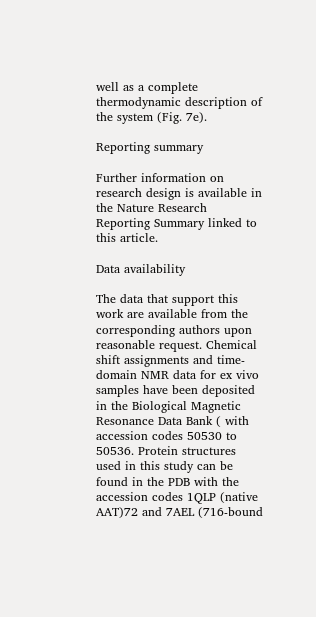well as a complete thermodynamic description of the system (Fig. 7e).

Reporting summary

Further information on research design is available in the Nature Research Reporting Summary linked to this article.

Data availability

The data that support this work are available from the corresponding authors upon reasonable request. Chemical shift assignments and time-domain NMR data for ex vivo samples have been deposited in the Biological Magnetic Resonance Data Bank ( with accession codes 50530 to 50536. Protein structures used in this study can be found in the PDB with the accession codes 1QLP (native AAT)72 and 7AEL (716-bound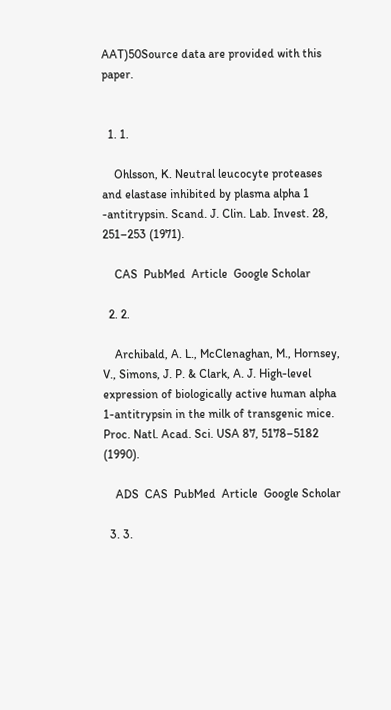AAT)50Source data are provided with this paper.


  1. 1.

    Ohlsson, K. Neutral leucocyte proteases and elastase inhibited by plasma alpha 1 -antitrypsin. Scand. J. Clin. Lab. Invest. 28, 251–253 (1971).

    CAS  PubMed  Article  Google Scholar

  2. 2.

    Archibald, A. L., McClenaghan, M., Hornsey, V., Simons, J. P. & Clark, A. J. High-level expression of biologically active human alpha 1-antitrypsin in the milk of transgenic mice. Proc. Natl. Acad. Sci. USA 87, 5178–5182 (1990).

    ADS  CAS  PubMed  Article  Google Scholar

  3. 3.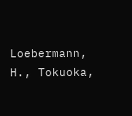Loebermann, H., Tokuoka,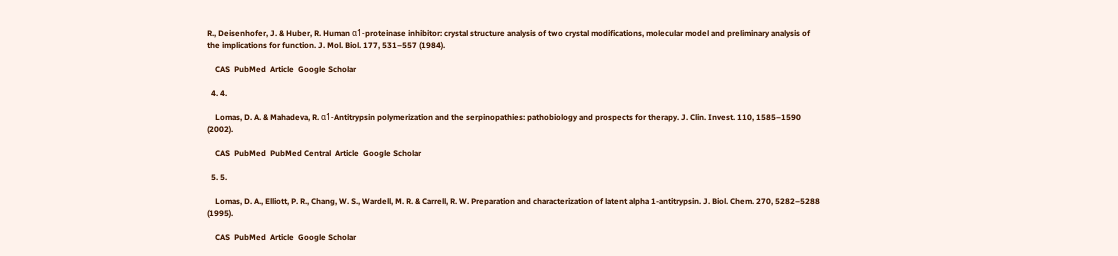R., Deisenhofer, J. & Huber, R. Human α1-proteinase inhibitor: crystal structure analysis of two crystal modifications, molecular model and preliminary analysis of the implications for function. J. Mol. Biol. 177, 531–557 (1984).

    CAS  PubMed  Article  Google Scholar

  4. 4.

    Lomas, D. A. & Mahadeva, R. α1-Antitrypsin polymerization and the serpinopathies: pathobiology and prospects for therapy. J. Clin. Invest. 110, 1585–1590 (2002).

    CAS  PubMed  PubMed Central  Article  Google Scholar

  5. 5.

    Lomas, D. A., Elliott, P. R., Chang, W. S., Wardell, M. R. & Carrell, R. W. Preparation and characterization of latent alpha 1-antitrypsin. J. Biol. Chem. 270, 5282–5288 (1995).

    CAS  PubMed  Article  Google Scholar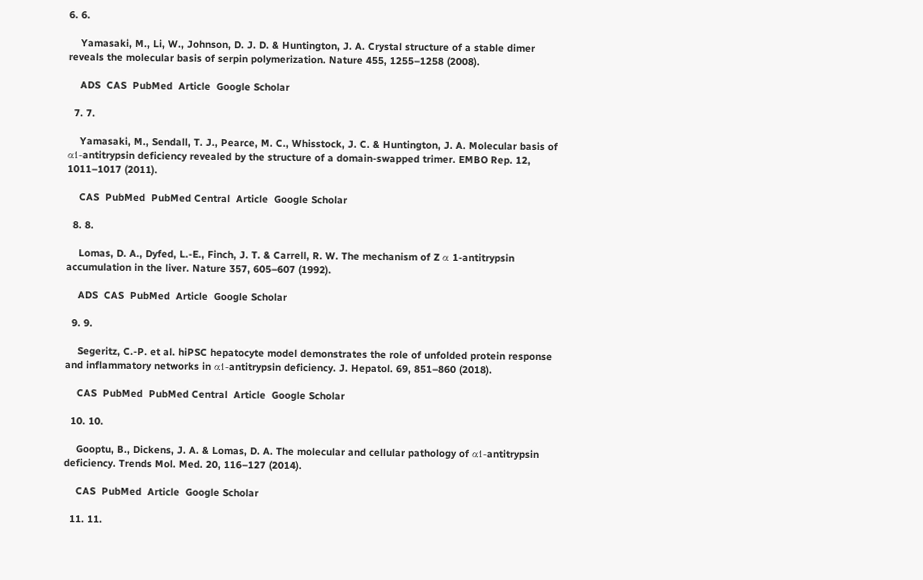6. 6.

    Yamasaki, M., Li, W., Johnson, D. J. D. & Huntington, J. A. Crystal structure of a stable dimer reveals the molecular basis of serpin polymerization. Nature 455, 1255–1258 (2008).

    ADS  CAS  PubMed  Article  Google Scholar

  7. 7.

    Yamasaki, M., Sendall, T. J., Pearce, M. C., Whisstock, J. C. & Huntington, J. A. Molecular basis of α1-antitrypsin deficiency revealed by the structure of a domain-swapped trimer. EMBO Rep. 12, 1011–1017 (2011).

    CAS  PubMed  PubMed Central  Article  Google Scholar

  8. 8.

    Lomas, D. A., Dyfed, L.-E., Finch, J. T. & Carrell, R. W. The mechanism of Z α 1-antitrypsin accumulation in the liver. Nature 357, 605–607 (1992).

    ADS  CAS  PubMed  Article  Google Scholar

  9. 9.

    Segeritz, C.-P. et al. hiPSC hepatocyte model demonstrates the role of unfolded protein response and inflammatory networks in α1-antitrypsin deficiency. J. Hepatol. 69, 851–860 (2018).

    CAS  PubMed  PubMed Central  Article  Google Scholar

  10. 10.

    Gooptu, B., Dickens, J. A. & Lomas, D. A. The molecular and cellular pathology of α1-antitrypsin deficiency. Trends Mol. Med. 20, 116–127 (2014).

    CAS  PubMed  Article  Google Scholar

  11. 11.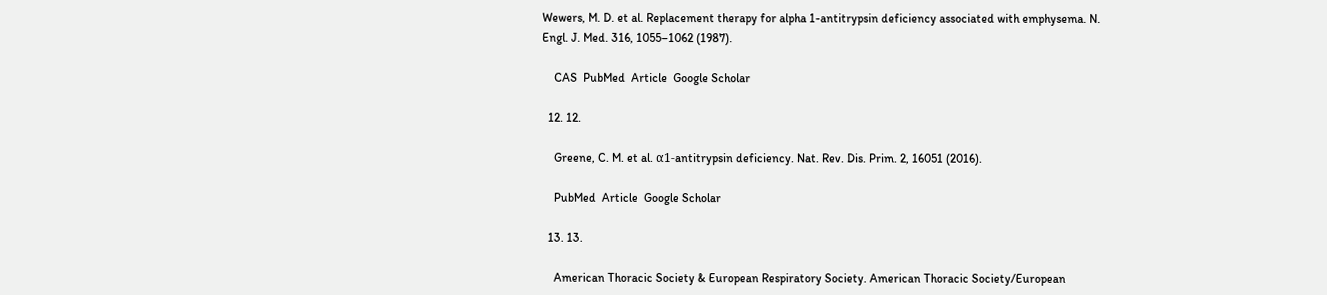Wewers, M. D. et al. Replacement therapy for alpha 1-antitrypsin deficiency associated with emphysema. N. Engl. J. Med. 316, 1055–1062 (1987).

    CAS  PubMed  Article  Google Scholar

  12. 12.

    Greene, C. M. et al. α1-antitrypsin deficiency. Nat. Rev. Dis. Prim. 2, 16051 (2016).

    PubMed  Article  Google Scholar

  13. 13.

    American Thoracic Society & European Respiratory Society. American Thoracic Society/European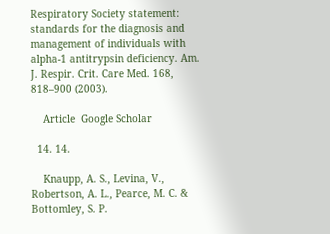Respiratory Society statement: standards for the diagnosis and management of individuals with alpha-1 antitrypsin deficiency. Am. J. Respir. Crit. Care Med. 168, 818–900 (2003).

    Article  Google Scholar

  14. 14.

    Knaupp, A. S., Levina, V., Robertson, A. L., Pearce, M. C. & Bottomley, S. P.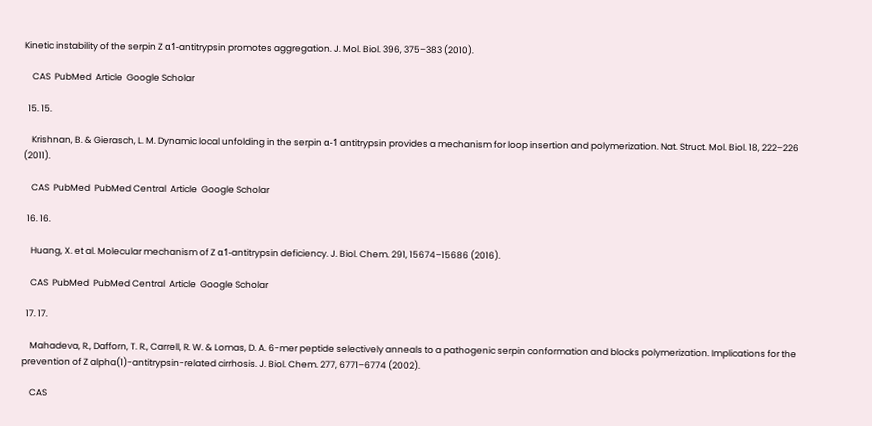Kinetic instability of the serpin Z α1-antitrypsin promotes aggregation. J. Mol. Biol. 396, 375–383 (2010).

    CAS  PubMed  Article  Google Scholar

  15. 15.

    Krishnan, B. & Gierasch, L. M. Dynamic local unfolding in the serpin α-1 antitrypsin provides a mechanism for loop insertion and polymerization. Nat. Struct. Mol. Biol. 18, 222–226 (2011).

    CAS  PubMed  PubMed Central  Article  Google Scholar

  16. 16.

    Huang, X. et al. Molecular mechanism of Z α1-antitrypsin deficiency. J. Biol. Chem. 291, 15674–15686 (2016).

    CAS  PubMed  PubMed Central  Article  Google Scholar

  17. 17.

    Mahadeva, R., Dafforn, T. R., Carrell, R. W. & Lomas, D. A. 6-mer peptide selectively anneals to a pathogenic serpin conformation and blocks polymerization. Implications for the prevention of Z alpha(1)-antitrypsin-related cirrhosis. J. Biol. Chem. 277, 6771–6774 (2002).

    CAS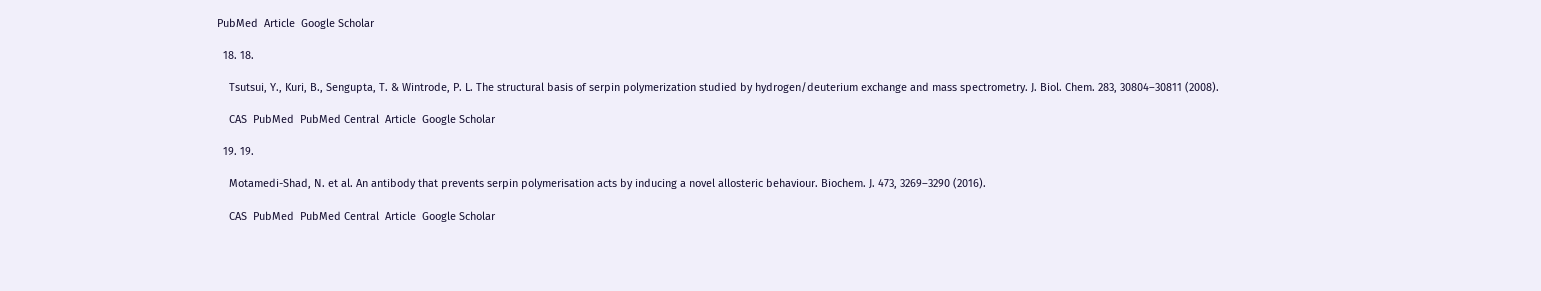PubMed  Article  Google Scholar

  18. 18.

    Tsutsui, Y., Kuri, B., Sengupta, T. & Wintrode, P. L. The structural basis of serpin polymerization studied by hydrogen/deuterium exchange and mass spectrometry. J. Biol. Chem. 283, 30804–30811 (2008).

    CAS  PubMed  PubMed Central  Article  Google Scholar

  19. 19.

    Motamedi-Shad, N. et al. An antibody that prevents serpin polymerisation acts by inducing a novel allosteric behaviour. Biochem. J. 473, 3269–3290 (2016).

    CAS  PubMed  PubMed Central  Article  Google Scholar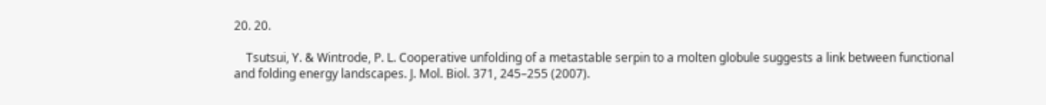20. 20.

    Tsutsui, Y. & Wintrode, P. L. Cooperative unfolding of a metastable serpin to a molten globule suggests a link between functional and folding energy landscapes. J. Mol. Biol. 371, 245–255 (2007).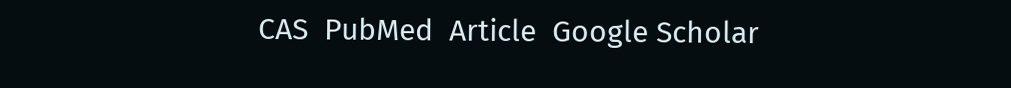CAS  PubMed  Article  Google Scholar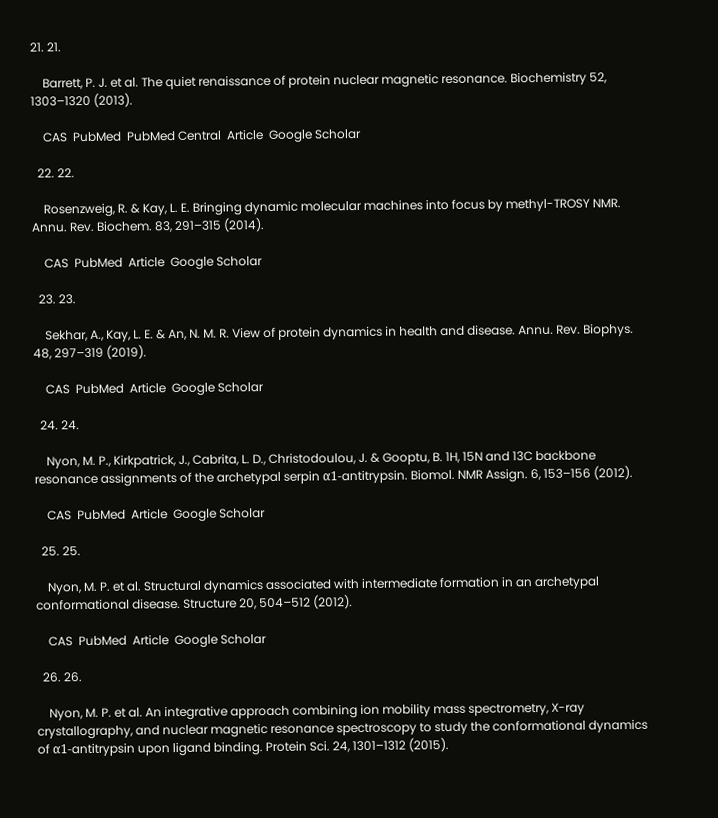21. 21.

    Barrett, P. J. et al. The quiet renaissance of protein nuclear magnetic resonance. Biochemistry 52, 1303–1320 (2013).

    CAS  PubMed  PubMed Central  Article  Google Scholar

  22. 22.

    Rosenzweig, R. & Kay, L. E. Bringing dynamic molecular machines into focus by methyl-TROSY NMR. Annu. Rev. Biochem. 83, 291–315 (2014).

    CAS  PubMed  Article  Google Scholar

  23. 23.

    Sekhar, A., Kay, L. E. & An, N. M. R. View of protein dynamics in health and disease. Annu. Rev. Biophys. 48, 297–319 (2019).

    CAS  PubMed  Article  Google Scholar

  24. 24.

    Nyon, M. P., Kirkpatrick, J., Cabrita, L. D., Christodoulou, J. & Gooptu, B. 1H, 15N and 13C backbone resonance assignments of the archetypal serpin α1-antitrypsin. Biomol. NMR Assign. 6, 153–156 (2012).

    CAS  PubMed  Article  Google Scholar

  25. 25.

    Nyon, M. P. et al. Structural dynamics associated with intermediate formation in an archetypal conformational disease. Structure 20, 504–512 (2012).

    CAS  PubMed  Article  Google Scholar

  26. 26.

    Nyon, M. P. et al. An integrative approach combining ion mobility mass spectrometry, X-ray crystallography, and nuclear magnetic resonance spectroscopy to study the conformational dynamics of α1-antitrypsin upon ligand binding. Protein Sci. 24, 1301–1312 (2015).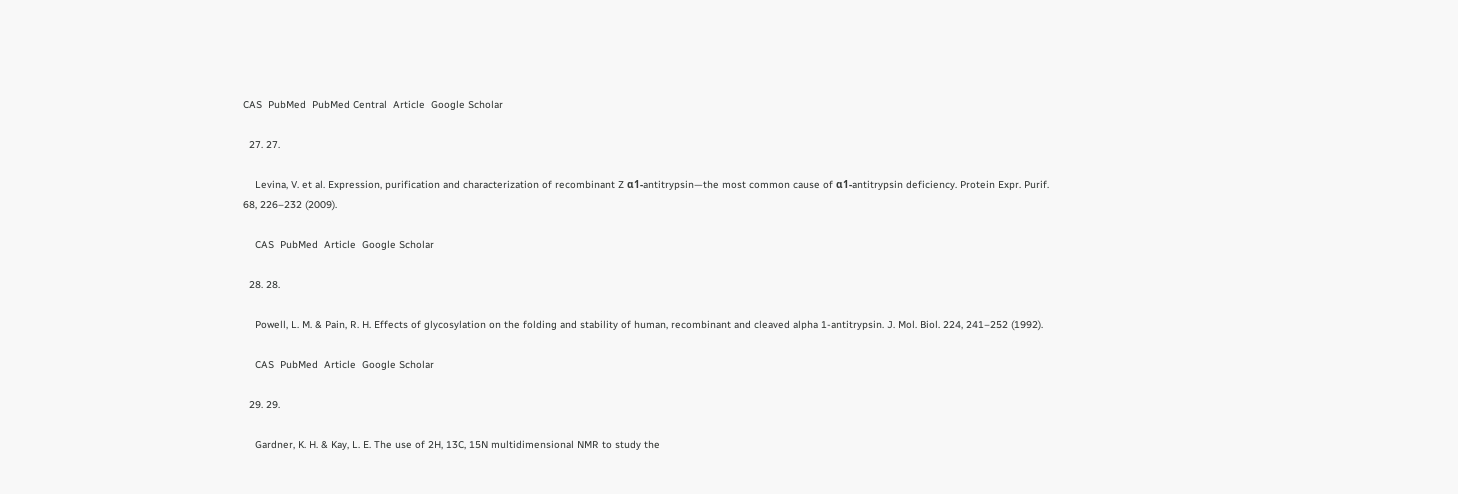CAS  PubMed  PubMed Central  Article  Google Scholar

  27. 27.

    Levina, V. et al. Expression, purification and characterization of recombinant Z α1-antitrypsin—the most common cause of α1-antitrypsin deficiency. Protein Expr. Purif. 68, 226–232 (2009).

    CAS  PubMed  Article  Google Scholar

  28. 28.

    Powell, L. M. & Pain, R. H. Effects of glycosylation on the folding and stability of human, recombinant and cleaved alpha 1-antitrypsin. J. Mol. Biol. 224, 241–252 (1992).

    CAS  PubMed  Article  Google Scholar

  29. 29.

    Gardner, K. H. & Kay, L. E. The use of 2H, 13C, 15N multidimensional NMR to study the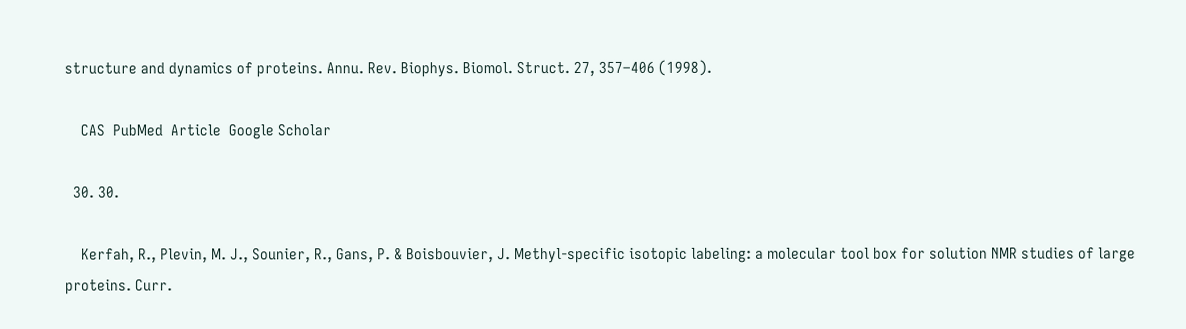structure and dynamics of proteins. Annu. Rev. Biophys. Biomol. Struct. 27, 357–406 (1998).

    CAS  PubMed  Article  Google Scholar

  30. 30.

    Kerfah, R., Plevin, M. J., Sounier, R., Gans, P. & Boisbouvier, J. Methyl-specific isotopic labeling: a molecular tool box for solution NMR studies of large proteins. Curr.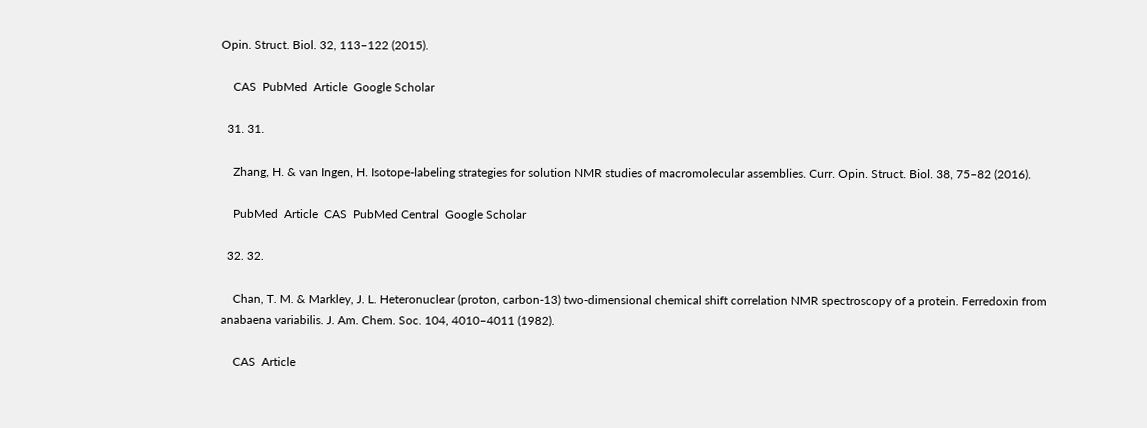Opin. Struct. Biol. 32, 113–122 (2015).

    CAS  PubMed  Article  Google Scholar

  31. 31.

    Zhang, H. & van Ingen, H. Isotope-labeling strategies for solution NMR studies of macromolecular assemblies. Curr. Opin. Struct. Biol. 38, 75–82 (2016).

    PubMed  Article  CAS  PubMed Central  Google Scholar

  32. 32.

    Chan, T. M. & Markley, J. L. Heteronuclear (proton, carbon-13) two-dimensional chemical shift correlation NMR spectroscopy of a protein. Ferredoxin from anabaena variabilis. J. Am. Chem. Soc. 104, 4010–4011 (1982).

    CAS  Article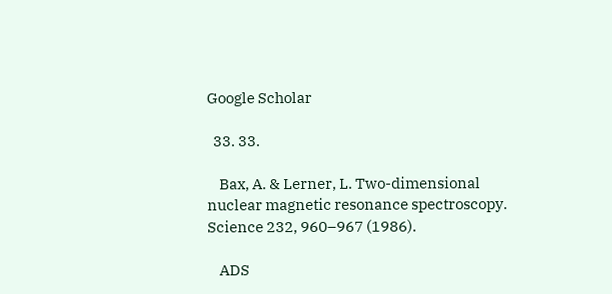Google Scholar

  33. 33.

    Bax, A. & Lerner, L. Two-dimensional nuclear magnetic resonance spectroscopy. Science 232, 960–967 (1986).

    ADS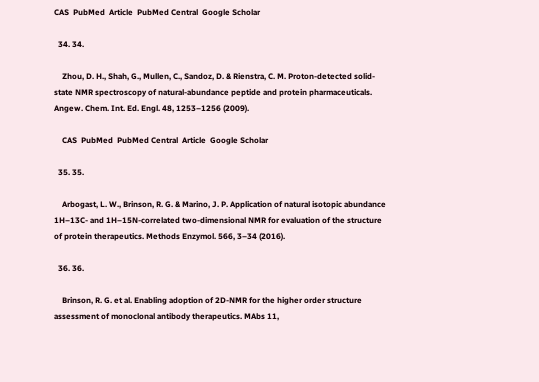CAS  PubMed  Article  PubMed Central  Google Scholar

  34. 34.

    Zhou, D. H., Shah, G., Mullen, C., Sandoz, D. & Rienstra, C. M. Proton-detected solid-state NMR spectroscopy of natural-abundance peptide and protein pharmaceuticals. Angew. Chem. Int. Ed. Engl. 48, 1253–1256 (2009).

    CAS  PubMed  PubMed Central  Article  Google Scholar

  35. 35.

    Arbogast, L. W., Brinson, R. G. & Marino, J. P. Application of natural isotopic abundance 1H–13C- and 1H–15N-correlated two-dimensional NMR for evaluation of the structure of protein therapeutics. Methods Enzymol. 566, 3–34 (2016).

  36. 36.

    Brinson, R. G. et al. Enabling adoption of 2D-NMR for the higher order structure assessment of monoclonal antibody therapeutics. MAbs 11,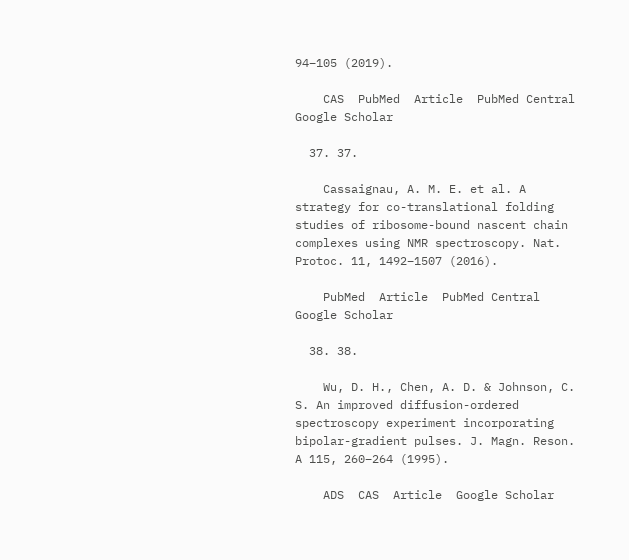94–105 (2019).

    CAS  PubMed  Article  PubMed Central  Google Scholar

  37. 37.

    Cassaignau, A. M. E. et al. A strategy for co-translational folding studies of ribosome-bound nascent chain complexes using NMR spectroscopy. Nat. Protoc. 11, 1492–1507 (2016).

    PubMed  Article  PubMed Central  Google Scholar

  38. 38.

    Wu, D. H., Chen, A. D. & Johnson, C. S. An improved diffusion-ordered spectroscopy experiment incorporating bipolar-gradient pulses. J. Magn. Reson. A 115, 260–264 (1995).

    ADS  CAS  Article  Google Scholar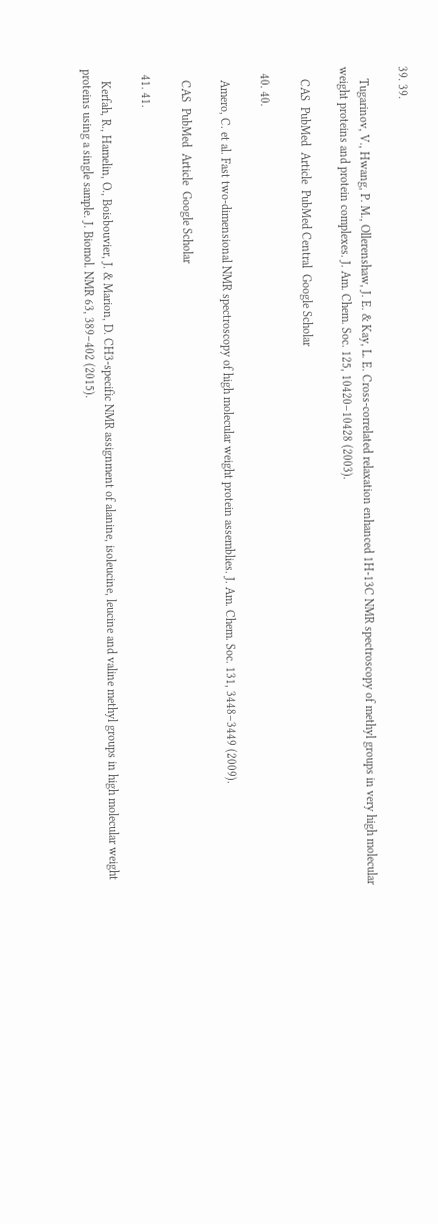39. 39.

    Tugarinov, V., Hwang, P. M., Ollerenshaw, J. E. & Kay, L. E. Cross-correlated relaxation enhanced 1H-13C NMR spectroscopy of methyl groups in very high molecular weight proteins and protein complexes. J. Am. Chem. Soc. 125, 10420–10428 (2003).

    CAS  PubMed  Article  PubMed Central  Google Scholar

  40. 40.

    Amero, C. et al. Fast two-dimensional NMR spectroscopy of high molecular weight protein assemblies. J. Am. Chem. Soc. 131, 3448–3449 (2009).

    CAS  PubMed  Article  Google Scholar

  41. 41.

    Kerfah, R., Hamelin, O., Boisbouvier, J. & Marion, D. CH3-specific NMR assignment of alanine, isoleucine, leucine and valine methyl groups in high molecular weight proteins using a single sample. J. Biomol. NMR 63, 389–402 (2015).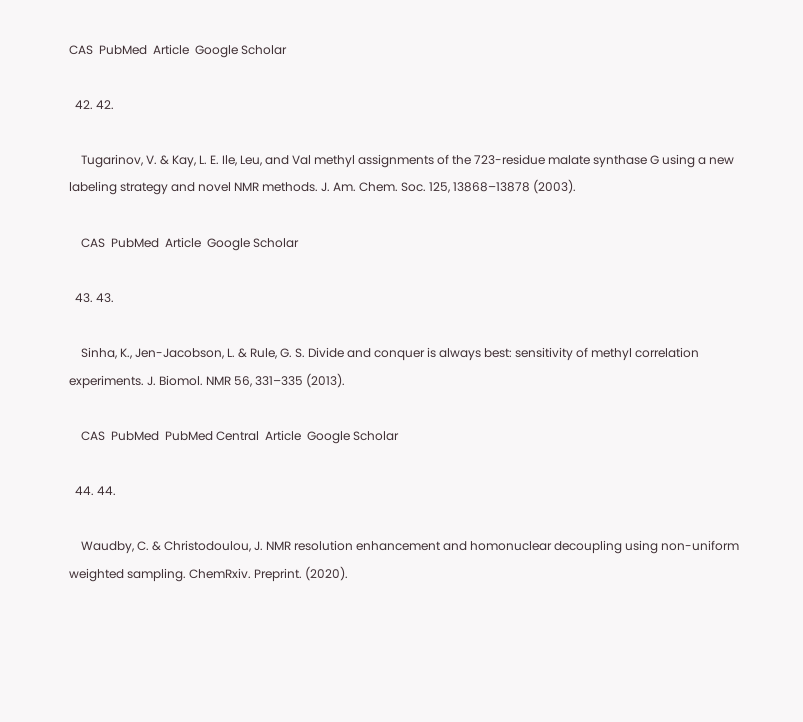CAS  PubMed  Article  Google Scholar

  42. 42.

    Tugarinov, V. & Kay, L. E. Ile, Leu, and Val methyl assignments of the 723-residue malate synthase G using a new labeling strategy and novel NMR methods. J. Am. Chem. Soc. 125, 13868–13878 (2003).

    CAS  PubMed  Article  Google Scholar

  43. 43.

    Sinha, K., Jen-Jacobson, L. & Rule, G. S. Divide and conquer is always best: sensitivity of methyl correlation experiments. J. Biomol. NMR 56, 331–335 (2013).

    CAS  PubMed  PubMed Central  Article  Google Scholar

  44. 44.

    Waudby, C. & Christodoulou, J. NMR resolution enhancement and homonuclear decoupling using non-uniform weighted sampling. ChemRxiv. Preprint. (2020).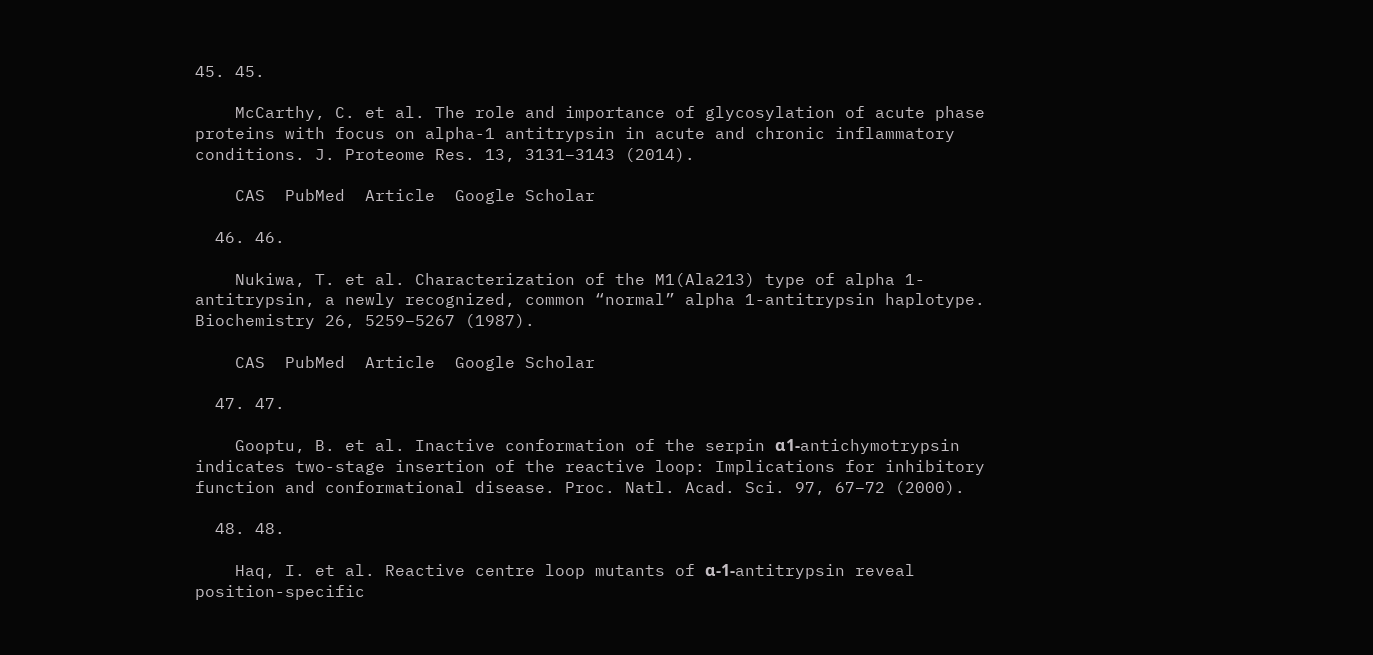45. 45.

    McCarthy, C. et al. The role and importance of glycosylation of acute phase proteins with focus on alpha-1 antitrypsin in acute and chronic inflammatory conditions. J. Proteome Res. 13, 3131–3143 (2014).

    CAS  PubMed  Article  Google Scholar

  46. 46.

    Nukiwa, T. et al. Characterization of the M1(Ala213) type of alpha 1-antitrypsin, a newly recognized, common “normal” alpha 1-antitrypsin haplotype. Biochemistry 26, 5259–5267 (1987).

    CAS  PubMed  Article  Google Scholar

  47. 47.

    Gooptu, B. et al. Inactive conformation of the serpin α1-antichymotrypsin indicates two-stage insertion of the reactive loop: Implications for inhibitory function and conformational disease. Proc. Natl. Acad. Sci. 97, 67–72 (2000).

  48. 48.

    Haq, I. et al. Reactive centre loop mutants of α-1-antitrypsin reveal position-specific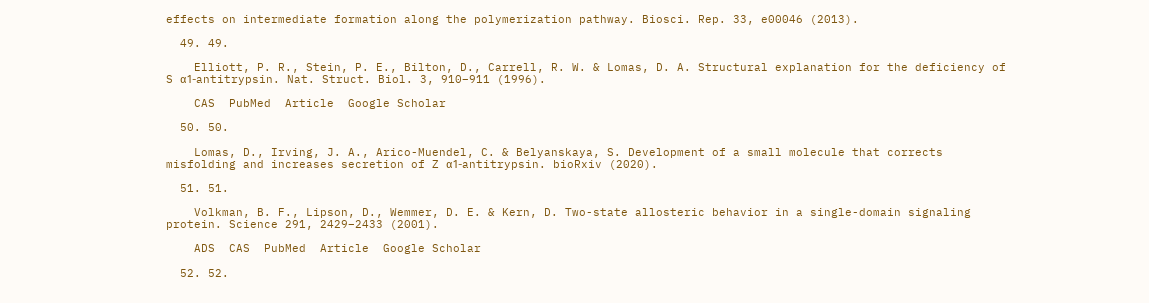effects on intermediate formation along the polymerization pathway. Biosci. Rep. 33, e00046 (2013).

  49. 49.

    Elliott, P. R., Stein, P. E., Bilton, D., Carrell, R. W. & Lomas, D. A. Structural explanation for the deficiency of S α1-antitrypsin. Nat. Struct. Biol. 3, 910–911 (1996).

    CAS  PubMed  Article  Google Scholar

  50. 50.

    Lomas, D., Irving, J. A., Arico-Muendel, C. & Belyanskaya, S. Development of a small molecule that corrects misfolding and increases secretion of Z α1-antitrypsin. bioRxiv (2020).

  51. 51.

    Volkman, B. F., Lipson, D., Wemmer, D. E. & Kern, D. Two-state allosteric behavior in a single-domain signaling protein. Science 291, 2429–2433 (2001).

    ADS  CAS  PubMed  Article  Google Scholar

  52. 52.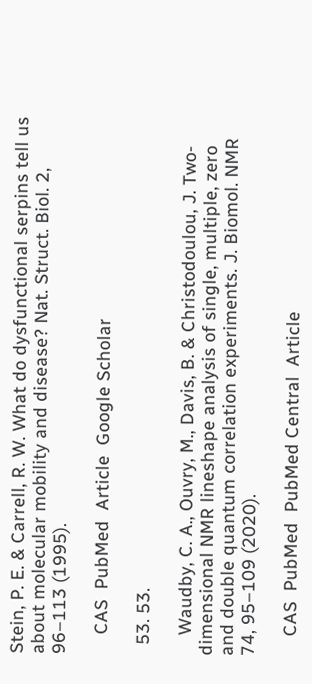Stein, P. E. & Carrell, R. W. What do dysfunctional serpins tell us about molecular mobility and disease? Nat. Struct. Biol. 2, 96–113 (1995).

    CAS  PubMed  Article  Google Scholar

  53. 53.

    Waudby, C. A., Ouvry, M., Davis, B. & Christodoulou, J. Two-dimensional NMR lineshape analysis of single, multiple, zero and double quantum correlation experiments. J. Biomol. NMR 74, 95–109 (2020).

    CAS  PubMed  PubMed Central  Article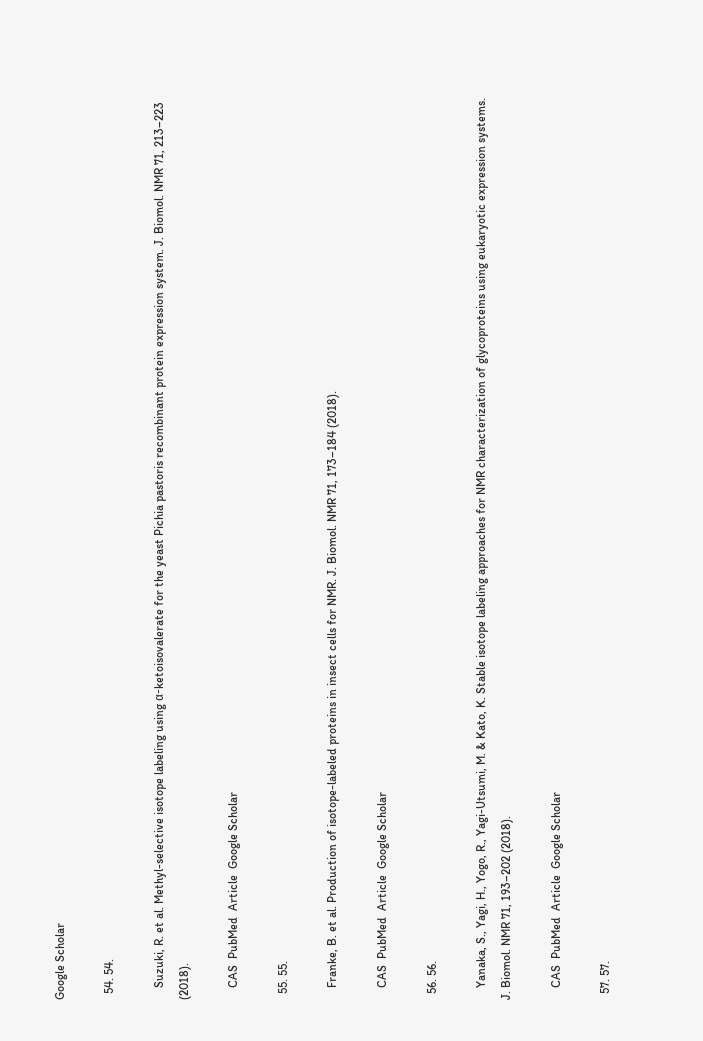Google Scholar

  54. 54.

    Suzuki, R. et al. Methyl-selective isotope labeling using α-ketoisovalerate for the yeast Pichia pastoris recombinant protein expression system. J. Biomol. NMR 71, 213–223 (2018).

    CAS  PubMed  Article  Google Scholar

  55. 55.

    Franke, B. et al. Production of isotope-labeled proteins in insect cells for NMR. J. Biomol. NMR 71, 173–184 (2018).

    CAS  PubMed  Article  Google Scholar

  56. 56.

    Yanaka, S., Yagi, H., Yogo, R., Yagi-Utsumi, M. & Kato, K. Stable isotope labeling approaches for NMR characterization of glycoproteins using eukaryotic expression systems. J. Biomol. NMR 71, 193–202 (2018).

    CAS  PubMed  Article  Google Scholar

  57. 57.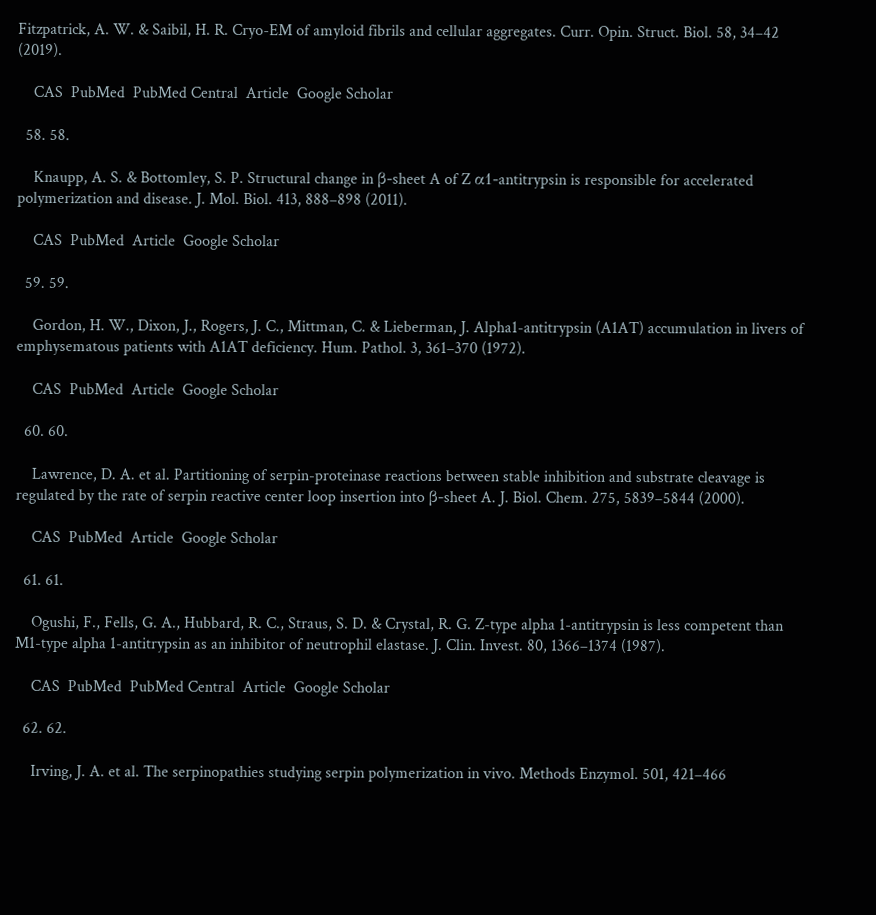Fitzpatrick, A. W. & Saibil, H. R. Cryo-EM of amyloid fibrils and cellular aggregates. Curr. Opin. Struct. Biol. 58, 34–42 (2019).

    CAS  PubMed  PubMed Central  Article  Google Scholar

  58. 58.

    Knaupp, A. S. & Bottomley, S. P. Structural change in β-sheet A of Z α1-antitrypsin is responsible for accelerated polymerization and disease. J. Mol. Biol. 413, 888–898 (2011).

    CAS  PubMed  Article  Google Scholar

  59. 59.

    Gordon, H. W., Dixon, J., Rogers, J. C., Mittman, C. & Lieberman, J. Alpha1-antitrypsin (A1AT) accumulation in livers of emphysematous patients with A1AT deficiency. Hum. Pathol. 3, 361–370 (1972).

    CAS  PubMed  Article  Google Scholar

  60. 60.

    Lawrence, D. A. et al. Partitioning of serpin-proteinase reactions between stable inhibition and substrate cleavage is regulated by the rate of serpin reactive center loop insertion into β-sheet A. J. Biol. Chem. 275, 5839–5844 (2000).

    CAS  PubMed  Article  Google Scholar

  61. 61.

    Ogushi, F., Fells, G. A., Hubbard, R. C., Straus, S. D. & Crystal, R. G. Z-type alpha 1-antitrypsin is less competent than M1-type alpha 1-antitrypsin as an inhibitor of neutrophil elastase. J. Clin. Invest. 80, 1366–1374 (1987).

    CAS  PubMed  PubMed Central  Article  Google Scholar

  62. 62.

    Irving, J. A. et al. The serpinopathies studying serpin polymerization in vivo. Methods Enzymol. 501, 421–466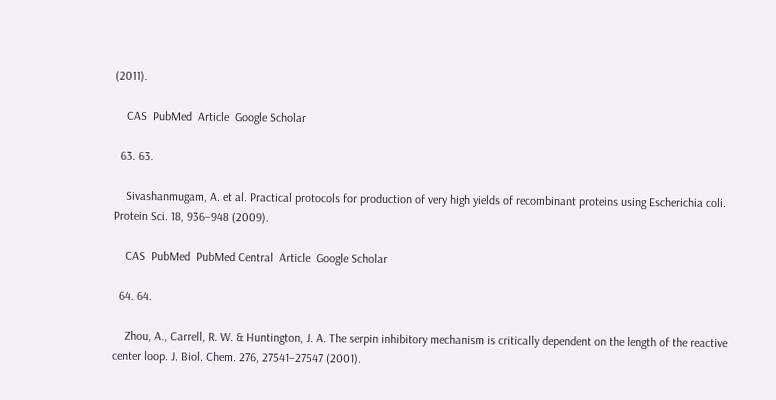(2011).

    CAS  PubMed  Article  Google Scholar

  63. 63.

    Sivashanmugam, A. et al. Practical protocols for production of very high yields of recombinant proteins using Escherichia coli. Protein Sci. 18, 936–948 (2009).

    CAS  PubMed  PubMed Central  Article  Google Scholar

  64. 64.

    Zhou, A., Carrell, R. W. & Huntington, J. A. The serpin inhibitory mechanism is critically dependent on the length of the reactive center loop. J. Biol. Chem. 276, 27541–27547 (2001).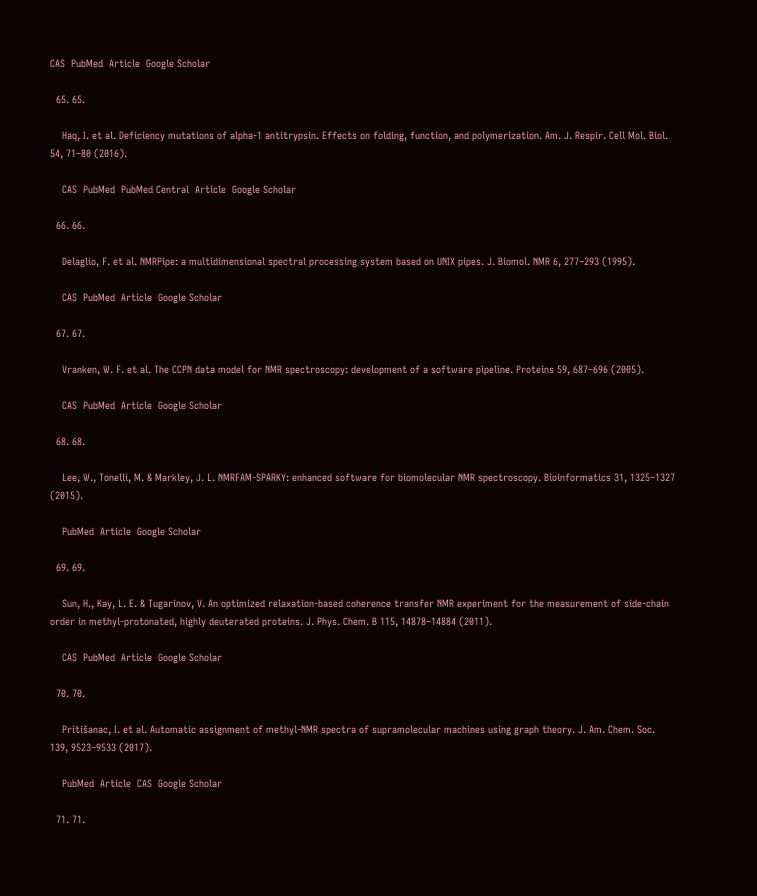CAS  PubMed  Article  Google Scholar

  65. 65.

    Haq, I. et al. Deficiency mutations of alpha-1 antitrypsin. Effects on folding, function, and polymerization. Am. J. Respir. Cell Mol. Biol. 54, 71–80 (2016).

    CAS  PubMed  PubMed Central  Article  Google Scholar

  66. 66.

    Delaglio, F. et al. NMRPipe: a multidimensional spectral processing system based on UNIX pipes. J. Biomol. NMR 6, 277–293 (1995).

    CAS  PubMed  Article  Google Scholar

  67. 67.

    Vranken, W. F. et al. The CCPN data model for NMR spectroscopy: development of a software pipeline. Proteins 59, 687–696 (2005).

    CAS  PubMed  Article  Google Scholar

  68. 68.

    Lee, W., Tonelli, M. & Markley, J. L. NMRFAM-SPARKY: enhanced software for biomolecular NMR spectroscopy. Bioinformatics 31, 1325–1327 (2015).

    PubMed  Article  Google Scholar

  69. 69.

    Sun, H., Kay, L. E. & Tugarinov, V. An optimized relaxation-based coherence transfer NMR experiment for the measurement of side-chain order in methyl-protonated, highly deuterated proteins. J. Phys. Chem. B 115, 14878–14884 (2011).

    CAS  PubMed  Article  Google Scholar

  70. 70.

    Pritišanac, I. et al. Automatic assignment of methyl-NMR spectra of supramolecular machines using graph theory. J. Am. Chem. Soc. 139, 9523–9533 (2017).

    PubMed  Article  CAS  Google Scholar

  71. 71.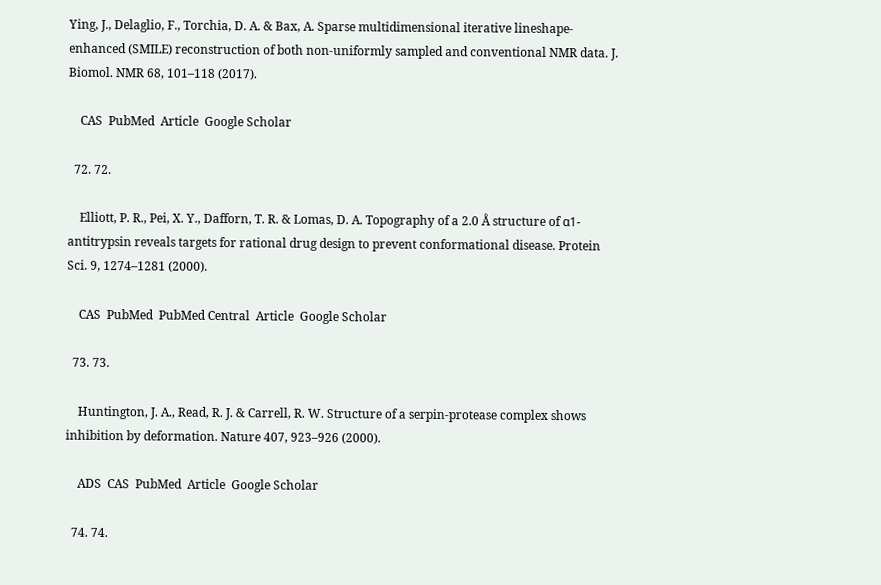Ying, J., Delaglio, F., Torchia, D. A. & Bax, A. Sparse multidimensional iterative lineshape-enhanced (SMILE) reconstruction of both non-uniformly sampled and conventional NMR data. J. Biomol. NMR 68, 101–118 (2017).

    CAS  PubMed  Article  Google Scholar

  72. 72.

    Elliott, P. R., Pei, X. Y., Dafforn, T. R. & Lomas, D. A. Topography of a 2.0 Å structure of α1-antitrypsin reveals targets for rational drug design to prevent conformational disease. Protein Sci. 9, 1274–1281 (2000).

    CAS  PubMed  PubMed Central  Article  Google Scholar

  73. 73.

    Huntington, J. A., Read, R. J. & Carrell, R. W. Structure of a serpin-protease complex shows inhibition by deformation. Nature 407, 923–926 (2000).

    ADS  CAS  PubMed  Article  Google Scholar

  74. 74.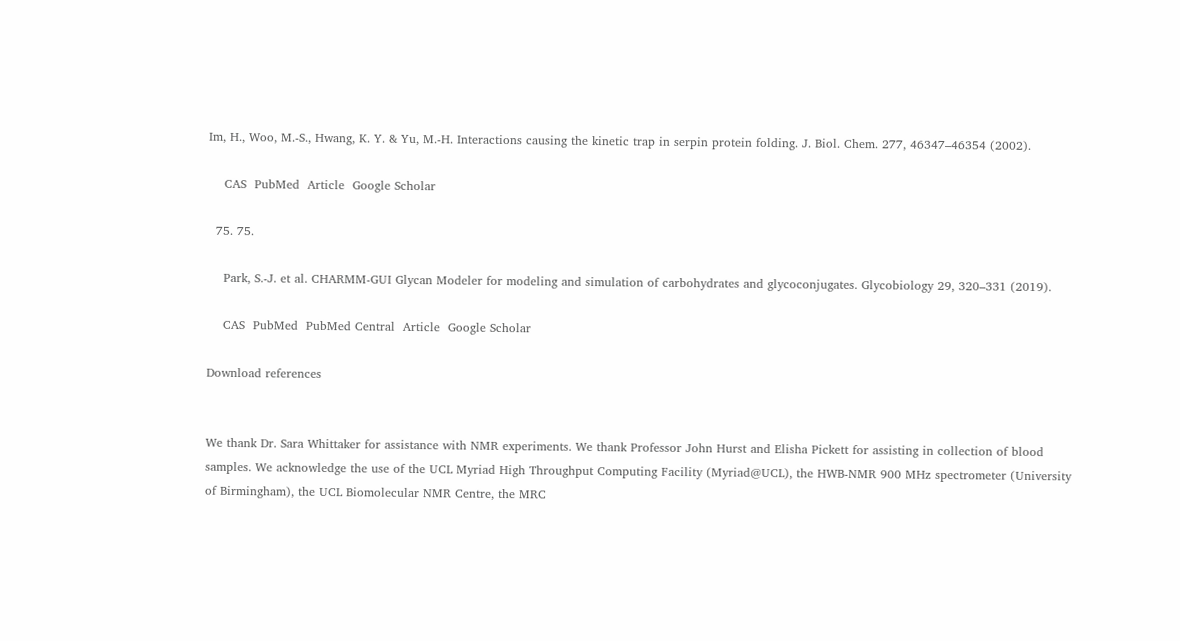Im, H., Woo, M.-S., Hwang, K. Y. & Yu, M.-H. Interactions causing the kinetic trap in serpin protein folding. J. Biol. Chem. 277, 46347–46354 (2002).

    CAS  PubMed  Article  Google Scholar

  75. 75.

    Park, S.-J. et al. CHARMM-GUI Glycan Modeler for modeling and simulation of carbohydrates and glycoconjugates. Glycobiology 29, 320–331 (2019).

    CAS  PubMed  PubMed Central  Article  Google Scholar

Download references


We thank Dr. Sara Whittaker for assistance with NMR experiments. We thank Professor John Hurst and Elisha Pickett for assisting in collection of blood samples. We acknowledge the use of the UCL Myriad High Throughput Computing Facility (Myriad@UCL), the HWB-NMR 900 MHz spectrometer (University of Birmingham), the UCL Biomolecular NMR Centre, the MRC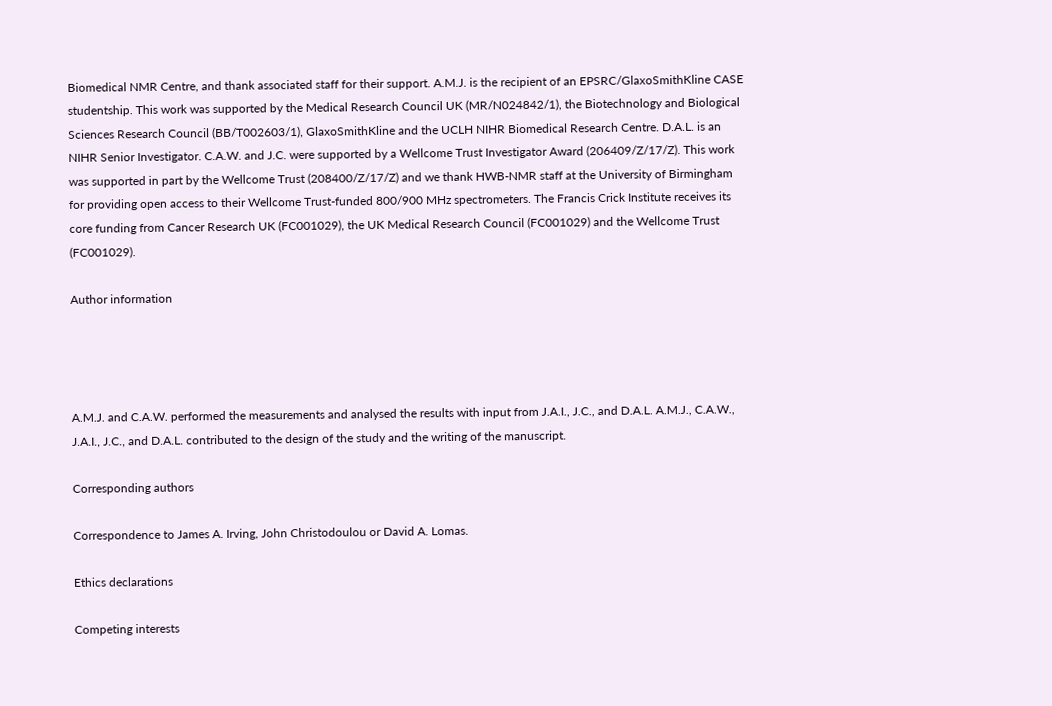Biomedical NMR Centre, and thank associated staff for their support. A.M.J. is the recipient of an EPSRC/GlaxoSmithKline CASE studentship. This work was supported by the Medical Research Council UK (MR/N024842/1), the Biotechnology and Biological Sciences Research Council (BB/T002603/1), GlaxoSmithKline and the UCLH NIHR Biomedical Research Centre. D.A.L. is an NIHR Senior Investigator. C.A.W. and J.C. were supported by a Wellcome Trust Investigator Award (206409/Z/17/Z). This work was supported in part by the Wellcome Trust (208400/Z/17/Z) and we thank HWB-NMR staff at the University of Birmingham for providing open access to their Wellcome Trust-funded 800/900 MHz spectrometers. The Francis Crick Institute receives its core funding from Cancer Research UK (FC001029), the UK Medical Research Council (FC001029) and the Wellcome Trust (FC001029).

Author information




A.M.J. and C.A.W. performed the measurements and analysed the results with input from J.A.I., J.C., and D.A.L. A.M.J., C.A.W., J.A.I., J.C., and D.A.L. contributed to the design of the study and the writing of the manuscript.

Corresponding authors

Correspondence to James A. Irving, John Christodoulou or David A. Lomas.

Ethics declarations

Competing interests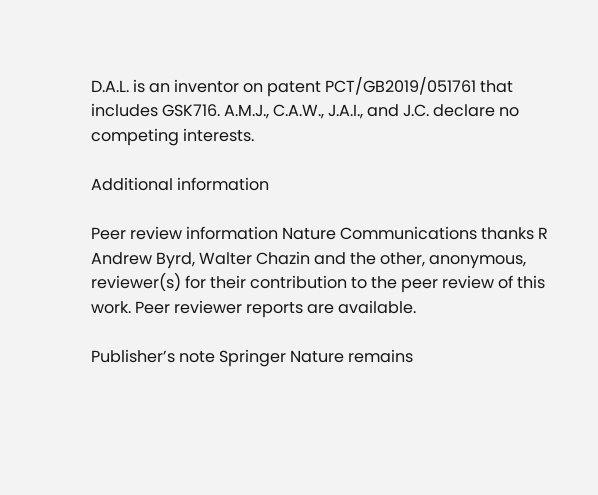D.A.L. is an inventor on patent PCT/GB2019/051761 that includes GSK716. A.M.J., C.A.W., J.A.I., and J.C. declare no competing interests.

Additional information

Peer review information Nature Communications thanks R Andrew Byrd, Walter Chazin and the other, anonymous, reviewer(s) for their contribution to the peer review of this work. Peer reviewer reports are available.

Publisher’s note Springer Nature remains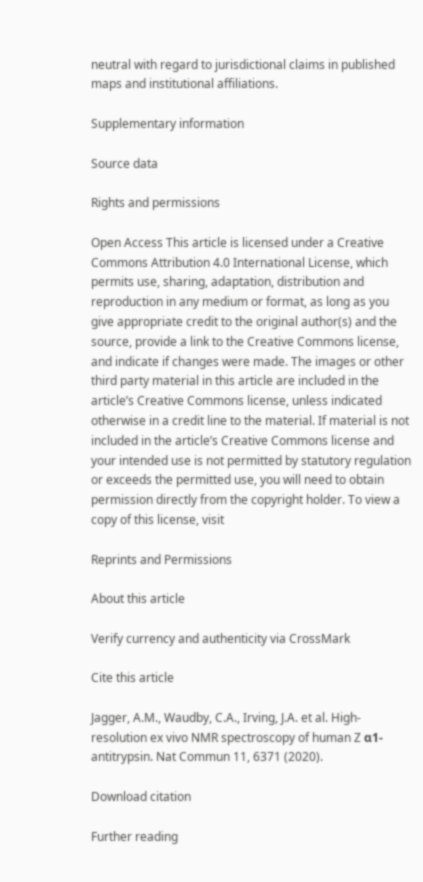neutral with regard to jurisdictional claims in published maps and institutional affiliations.

Supplementary information

Source data

Rights and permissions

Open Access This article is licensed under a Creative Commons Attribution 4.0 International License, which permits use, sharing, adaptation, distribution and reproduction in any medium or format, as long as you give appropriate credit to the original author(s) and the source, provide a link to the Creative Commons license, and indicate if changes were made. The images or other third party material in this article are included in the article’s Creative Commons license, unless indicated otherwise in a credit line to the material. If material is not included in the article’s Creative Commons license and your intended use is not permitted by statutory regulation or exceeds the permitted use, you will need to obtain permission directly from the copyright holder. To view a copy of this license, visit

Reprints and Permissions

About this article

Verify currency and authenticity via CrossMark

Cite this article

Jagger, A.M., Waudby, C.A., Irving, J.A. et al. High-resolution ex vivo NMR spectroscopy of human Z α1-antitrypsin. Nat Commun 11, 6371 (2020).

Download citation

Further reading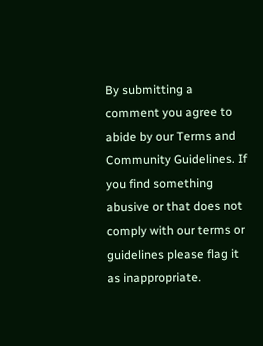By submitting a comment you agree to abide by our Terms and Community Guidelines. If you find something abusive or that does not comply with our terms or guidelines please flag it as inappropriate.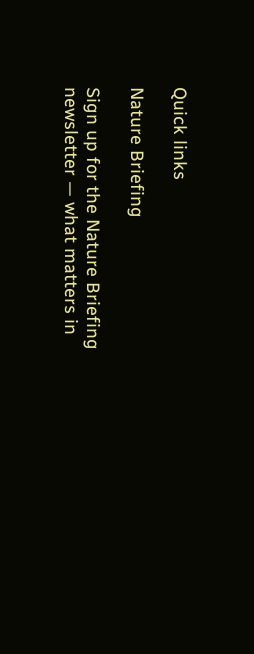Quick links

Nature Briefing

Sign up for the Nature Briefing newsletter — what matters in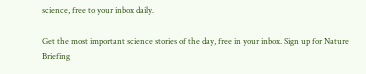science, free to your inbox daily.

Get the most important science stories of the day, free in your inbox. Sign up for Nature Briefing